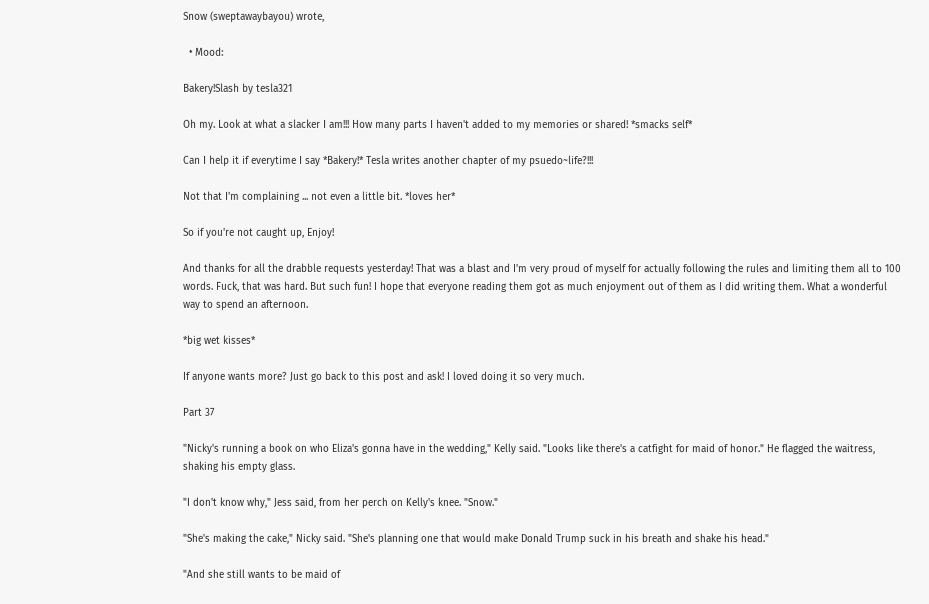Snow (sweptawaybayou) wrote,

  • Mood:

Bakery!Slash by tesla321

Oh my. Look at what a slacker I am!!! How many parts I haven't added to my memories or shared! *smacks self*

Can I help it if everytime I say *Bakery!* Tesla writes another chapter of my psuedo~life?!!!

Not that I'm complaining ... not even a little bit. *loves her*

So if you're not caught up, Enjoy!

And thanks for all the drabble requests yesterday! That was a blast and I'm very proud of myself for actually following the rules and limiting them all to 100 words. Fuck, that was hard. But such fun! I hope that everyone reading them got as much enjoyment out of them as I did writing them. What a wonderful way to spend an afternoon.

*big wet kisses*

If anyone wants more? Just go back to this post and ask! I loved doing it so very much.

Part 37

"Nicky's running a book on who Eliza's gonna have in the wedding," Kelly said. "Looks like there's a catfight for maid of honor." He flagged the waitress, shaking his empty glass.

"I don't know why," Jess said, from her perch on Kelly's knee. "Snow."

"She's making the cake," Nicky said. "She's planning one that would make Donald Trump suck in his breath and shake his head."

"And she still wants to be maid of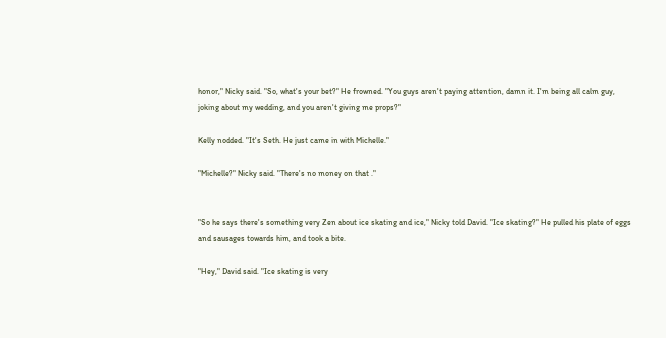honor," Nicky said. "So, what's your bet?" He frowned. "You guys aren't paying attention, damn it. I'm being all calm guy, joking about my wedding, and you aren't giving me props?"

Kelly nodded. "It's Seth. He just came in with Michelle."

"Michelle?" Nicky said. "There's no money on that ."


"So he says there's something very Zen about ice skating and ice," Nicky told David. "Ice skating?" He pulled his plate of eggs and sausages towards him, and took a bite.

"Hey," David said. "Ice skating is very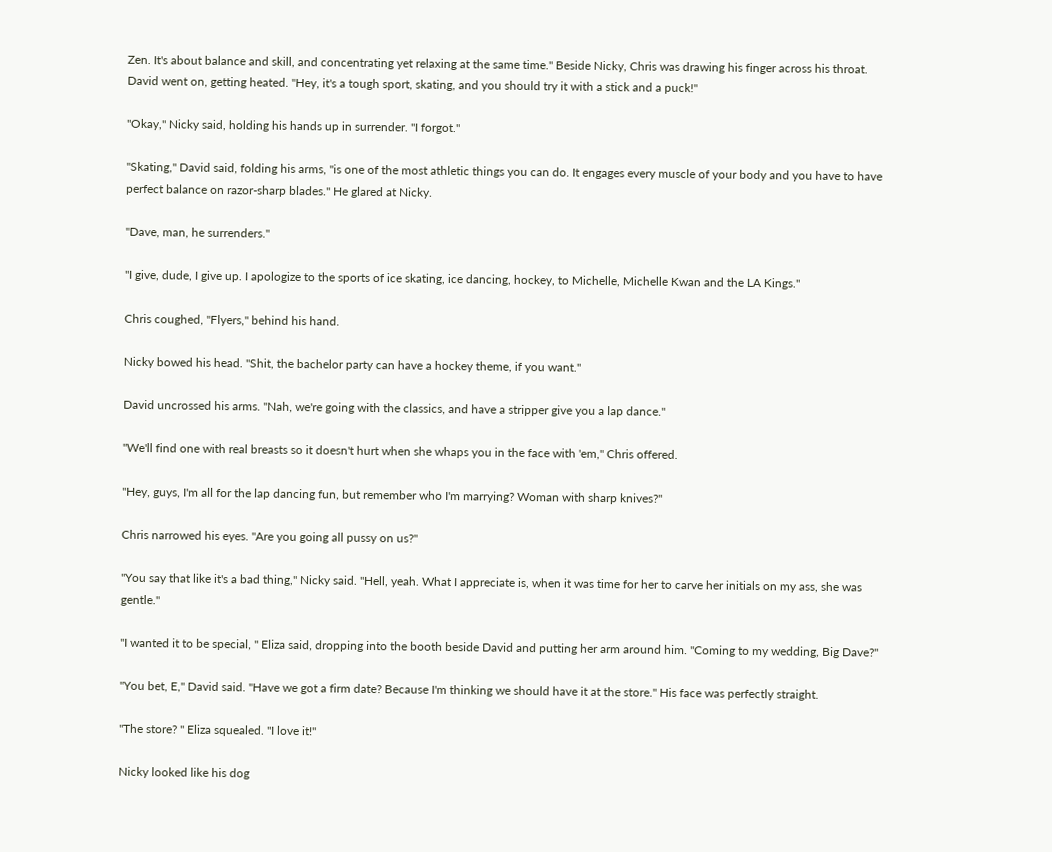Zen. It's about balance and skill, and concentrating yet relaxing at the same time." Beside Nicky, Chris was drawing his finger across his throat. David went on, getting heated. "Hey, it's a tough sport, skating, and you should try it with a stick and a puck!"

"Okay," Nicky said, holding his hands up in surrender. "I forgot."

"Skating," David said, folding his arms, "is one of the most athletic things you can do. It engages every muscle of your body and you have to have perfect balance on razor-sharp blades." He glared at Nicky.

"Dave, man, he surrenders."

"I give, dude, I give up. I apologize to the sports of ice skating, ice dancing, hockey, to Michelle, Michelle Kwan and the LA Kings."

Chris coughed, "Flyers," behind his hand.

Nicky bowed his head. "Shit, the bachelor party can have a hockey theme, if you want."

David uncrossed his arms. "Nah, we're going with the classics, and have a stripper give you a lap dance."

"We'll find one with real breasts so it doesn't hurt when she whaps you in the face with 'em," Chris offered.

"Hey, guys, I'm all for the lap dancing fun, but remember who I'm marrying? Woman with sharp knives?"

Chris narrowed his eyes. "Are you going all pussy on us?"

"You say that like it's a bad thing," Nicky said. "Hell, yeah. What I appreciate is, when it was time for her to carve her initials on my ass, she was gentle."

"I wanted it to be special, " Eliza said, dropping into the booth beside David and putting her arm around him. "Coming to my wedding, Big Dave?"

"You bet, E," David said. "Have we got a firm date? Because I'm thinking we should have it at the store." His face was perfectly straight.

"The store? " Eliza squealed. "I love it!"

Nicky looked like his dog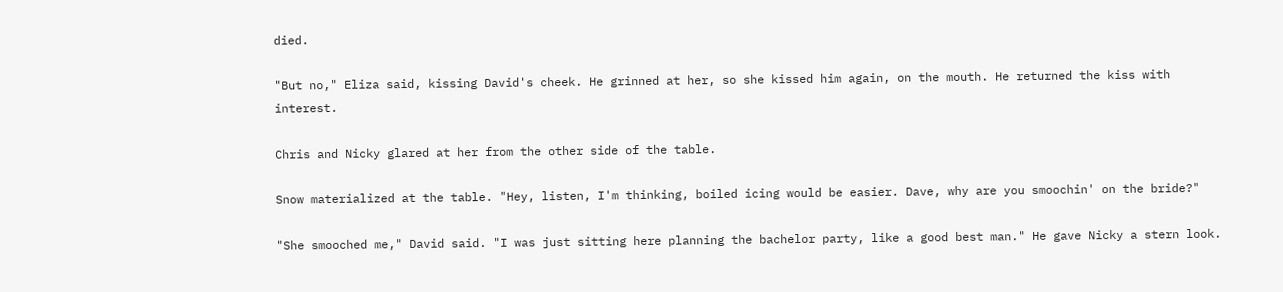died.

"But no," Eliza said, kissing David's cheek. He grinned at her, so she kissed him again, on the mouth. He returned the kiss with interest.

Chris and Nicky glared at her from the other side of the table.

Snow materialized at the table. "Hey, listen, I'm thinking, boiled icing would be easier. Dave, why are you smoochin' on the bride?"

"She smooched me," David said. "I was just sitting here planning the bachelor party, like a good best man." He gave Nicky a stern look.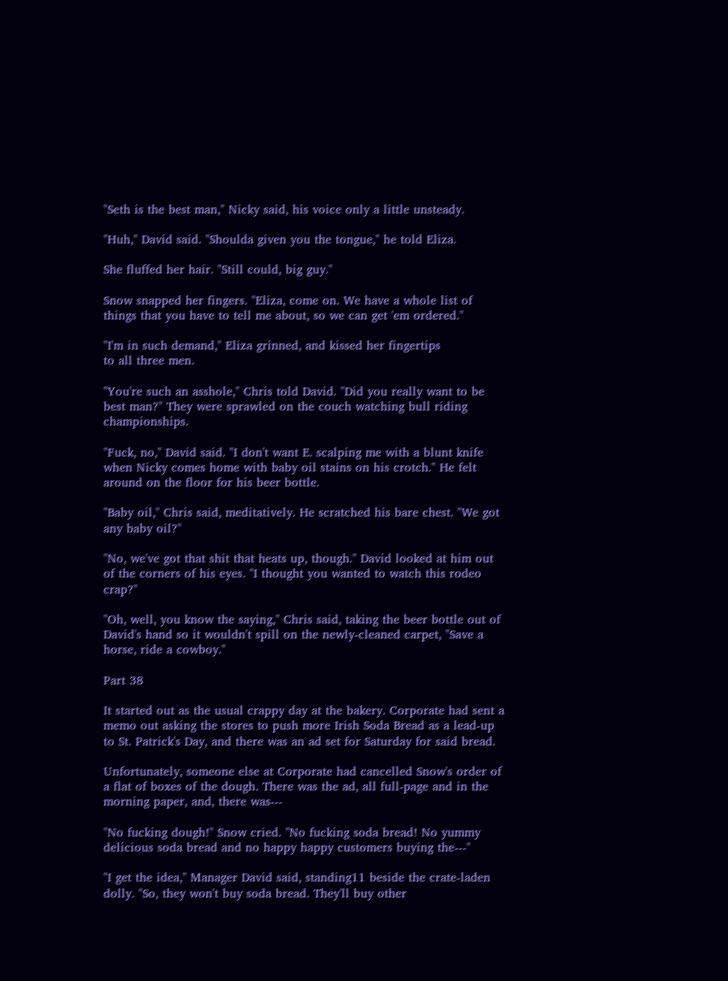"Seth is the best man," Nicky said, his voice only a little unsteady.

"Huh," David said. "Shoulda given you the tongue," he told Eliza.

She fluffed her hair. "Still could, big guy."

Snow snapped her fingers. "Eliza, come on. We have a whole list of things that you have to tell me about, so we can get 'em ordered."

"I'm in such demand," Eliza grinned, and kissed her fingertips
to all three men.

"You're such an asshole," Chris told David. "Did you really want to be best man?" They were sprawled on the couch watching bull riding championships.

"Fuck, no," David said. "I don't want E. scalping me with a blunt knife when Nicky comes home with baby oil stains on his crotch." He felt around on the floor for his beer bottle.

"Baby oil," Chris said, meditatively. He scratched his bare chest. "We got any baby oil?"

"No, we've got that shit that heats up, though." David looked at him out of the corners of his eyes. "I thought you wanted to watch this rodeo crap?"

"Oh, well, you know the saying," Chris said, taking the beer bottle out of David's hand so it wouldn't spill on the newly-cleaned carpet, "Save a horse, ride a cowboy."

Part 38

It started out as the usual crappy day at the bakery. Corporate had sent a memo out asking the stores to push more Irish Soda Bread as a lead-up to St. Patrick's Day, and there was an ad set for Saturday for said bread.

Unfortunately, someone else at Corporate had cancelled Snow's order of a flat of boxes of the dough. There was the ad, all full-page and in the morning paper, and, there was---

"No fucking dough!" Snow cried. "No fucking soda bread! No yummy delicious soda bread and no happy happy customers buying the---"

"I get the idea," Manager David said, standing11 beside the crate-laden dolly. "So, they won't buy soda bread. They'll buy other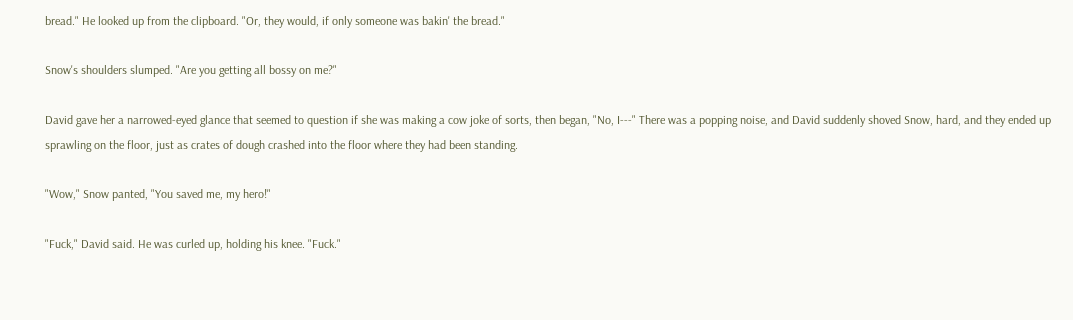bread." He looked up from the clipboard. "Or, they would, if only someone was bakin' the bread."

Snow's shoulders slumped. "Are you getting all bossy on me?"

David gave her a narrowed-eyed glance that seemed to question if she was making a cow joke of sorts, then began, "No, I---" There was a popping noise, and David suddenly shoved Snow, hard, and they ended up sprawling on the floor, just as crates of dough crashed into the floor where they had been standing.

"Wow," Snow panted, "You saved me, my hero!"

"Fuck," David said. He was curled up, holding his knee. "Fuck."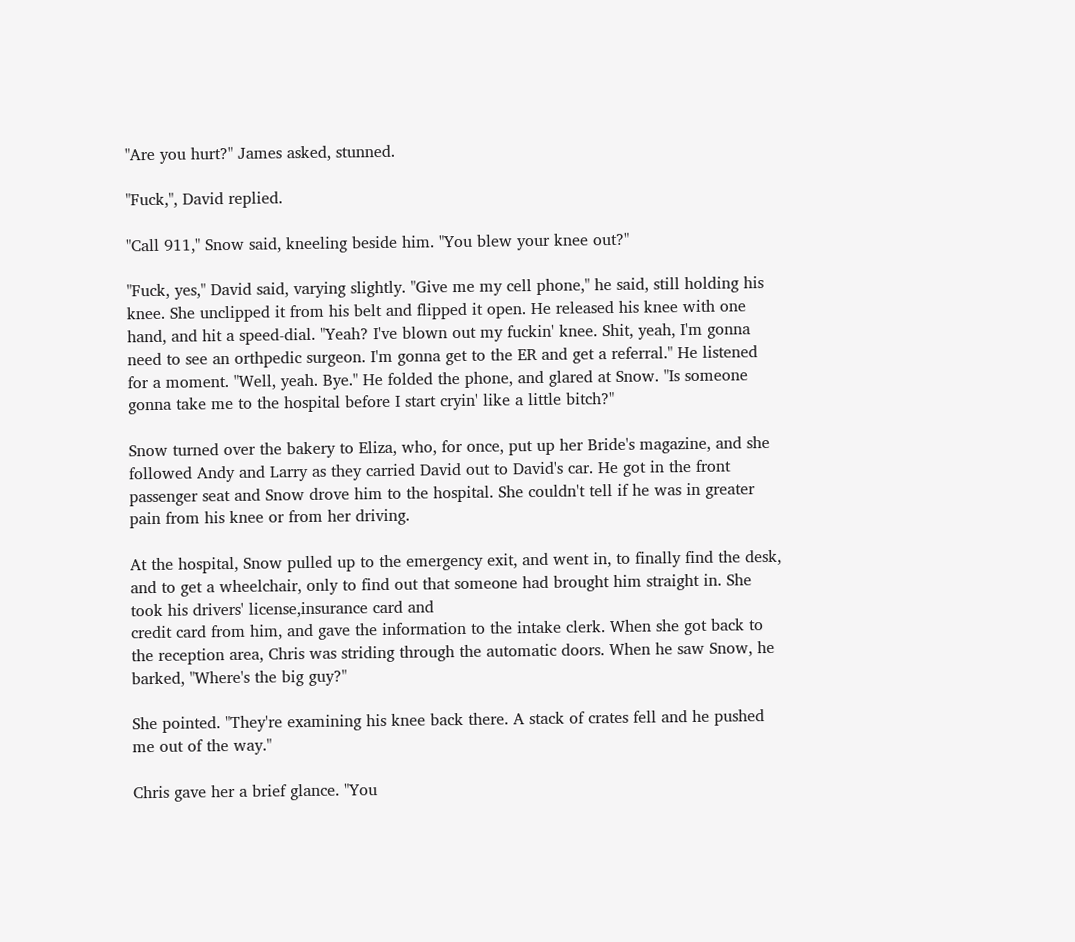"Are you hurt?" James asked, stunned.

"Fuck,", David replied.

"Call 911," Snow said, kneeling beside him. "You blew your knee out?"

"Fuck, yes," David said, varying slightly. "Give me my cell phone," he said, still holding his knee. She unclipped it from his belt and flipped it open. He released his knee with one hand, and hit a speed-dial. "Yeah? I've blown out my fuckin' knee. Shit, yeah, I'm gonna need to see an orthpedic surgeon. I'm gonna get to the ER and get a referral." He listened for a moment. "Well, yeah. Bye." He folded the phone, and glared at Snow. "Is someone gonna take me to the hospital before I start cryin' like a little bitch?"

Snow turned over the bakery to Eliza, who, for once, put up her Bride's magazine, and she followed Andy and Larry as they carried David out to David's car. He got in the front passenger seat and Snow drove him to the hospital. She couldn't tell if he was in greater pain from his knee or from her driving.

At the hospital, Snow pulled up to the emergency exit, and went in, to finally find the desk, and to get a wheelchair, only to find out that someone had brought him straight in. She took his drivers' license,insurance card and
credit card from him, and gave the information to the intake clerk. When she got back to the reception area, Chris was striding through the automatic doors. When he saw Snow, he barked, "Where's the big guy?"

She pointed. "They're examining his knee back there. A stack of crates fell and he pushed me out of the way."

Chris gave her a brief glance. "You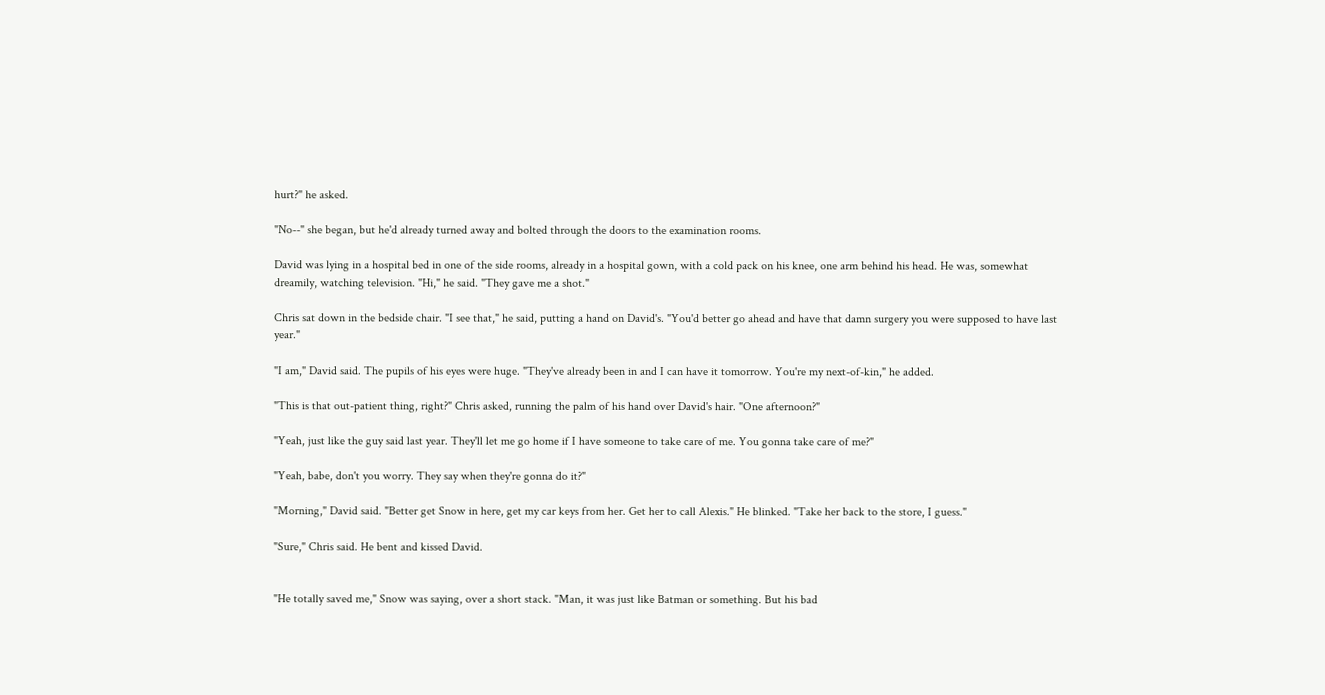hurt?" he asked.

"No--" she began, but he'd already turned away and bolted through the doors to the examination rooms.

David was lying in a hospital bed in one of the side rooms, already in a hospital gown, with a cold pack on his knee, one arm behind his head. He was, somewhat dreamily, watching television. "Hi," he said. "They gave me a shot."

Chris sat down in the bedside chair. "I see that," he said, putting a hand on David's. "You'd better go ahead and have that damn surgery you were supposed to have last year."

"I am," David said. The pupils of his eyes were huge. "They've already been in and I can have it tomorrow. You're my next-of-kin," he added.

"This is that out-patient thing, right?" Chris asked, running the palm of his hand over David's hair. "One afternoon?"

"Yeah, just like the guy said last year. They'll let me go home if I have someone to take care of me. You gonna take care of me?"

"Yeah, babe, don't you worry. They say when they're gonna do it?"

"Morning," David said. "Better get Snow in here, get my car keys from her. Get her to call Alexis." He blinked. "Take her back to the store, I guess."

"Sure," Chris said. He bent and kissed David.


"He totally saved me," Snow was saying, over a short stack. "Man, it was just like Batman or something. But his bad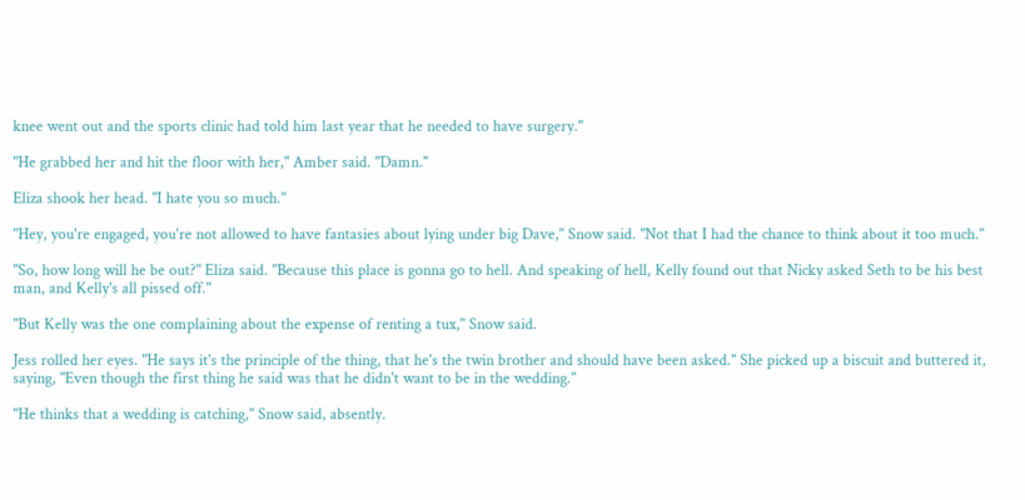knee went out and the sports clinic had told him last year that he needed to have surgery."

"He grabbed her and hit the floor with her," Amber said. "Damn."

Eliza shook her head. "I hate you so much."

"Hey, you're engaged, you're not allowed to have fantasies about lying under big Dave," Snow said. "Not that I had the chance to think about it too much."

"So, how long will he be out?" Eliza said. "Because this place is gonna go to hell. And speaking of hell, Kelly found out that Nicky asked Seth to be his best man, and Kelly's all pissed off."

"But Kelly was the one complaining about the expense of renting a tux," Snow said.

Jess rolled her eyes. "He says it's the principle of the thing, that he's the twin brother and should have been asked." She picked up a biscuit and buttered it, saying, "Even though the first thing he said was that he didn't want to be in the wedding."

"He thinks that a wedding is catching," Snow said, absently.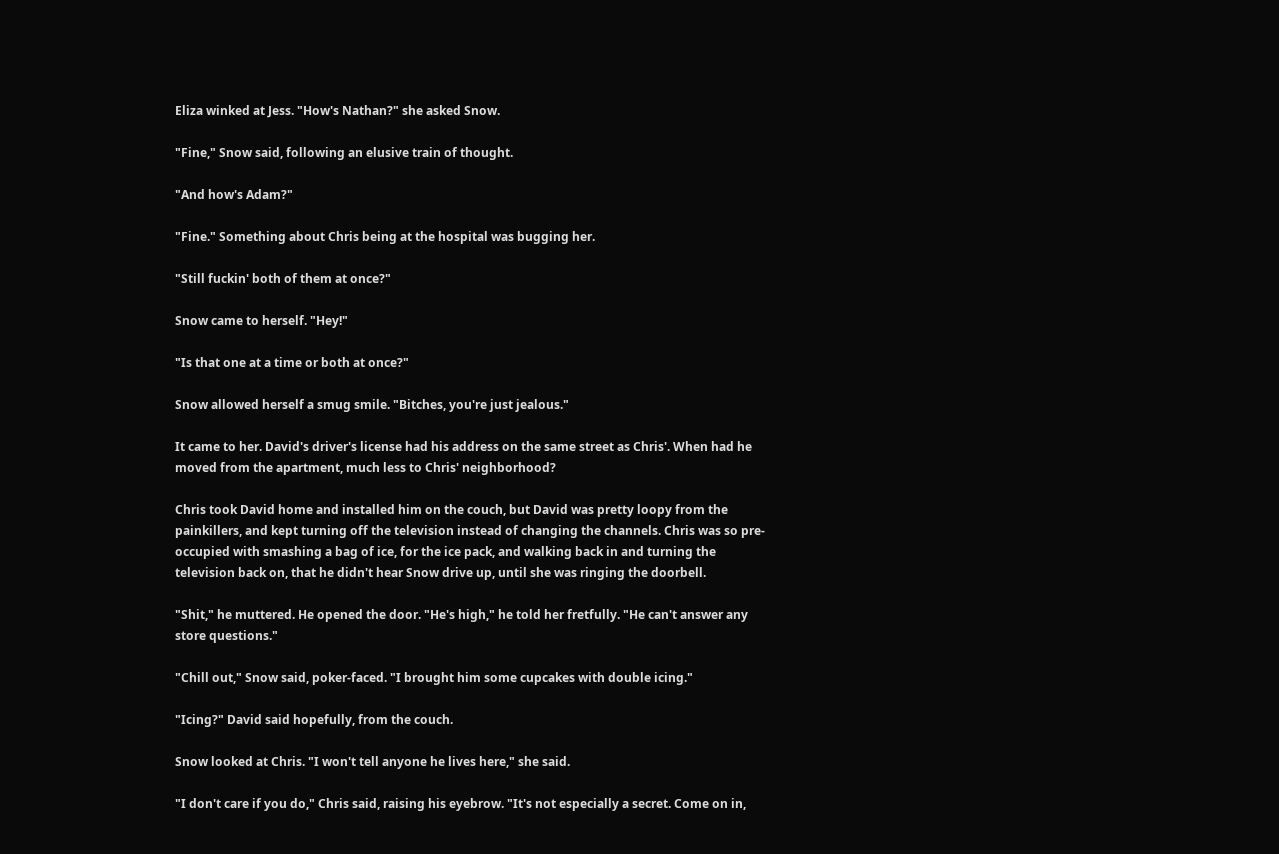Eliza winked at Jess. "How's Nathan?" she asked Snow.

"Fine," Snow said, following an elusive train of thought.

"And how's Adam?"

"Fine." Something about Chris being at the hospital was bugging her.

"Still fuckin' both of them at once?"

Snow came to herself. "Hey!"

"Is that one at a time or both at once?"

Snow allowed herself a smug smile. "Bitches, you're just jealous."

It came to her. David's driver's license had his address on the same street as Chris'. When had he moved from the apartment, much less to Chris' neighborhood?

Chris took David home and installed him on the couch, but David was pretty loopy from the painkillers, and kept turning off the television instead of changing the channels. Chris was so pre-occupied with smashing a bag of ice, for the ice pack, and walking back in and turning the television back on, that he didn't hear Snow drive up, until she was ringing the doorbell.

"Shit," he muttered. He opened the door. "He's high," he told her fretfully. "He can't answer any store questions."

"Chill out," Snow said, poker-faced. "I brought him some cupcakes with double icing."

"Icing?" David said hopefully, from the couch.

Snow looked at Chris. "I won't tell anyone he lives here," she said.

"I don't care if you do," Chris said, raising his eyebrow. "It's not especially a secret. Come on in,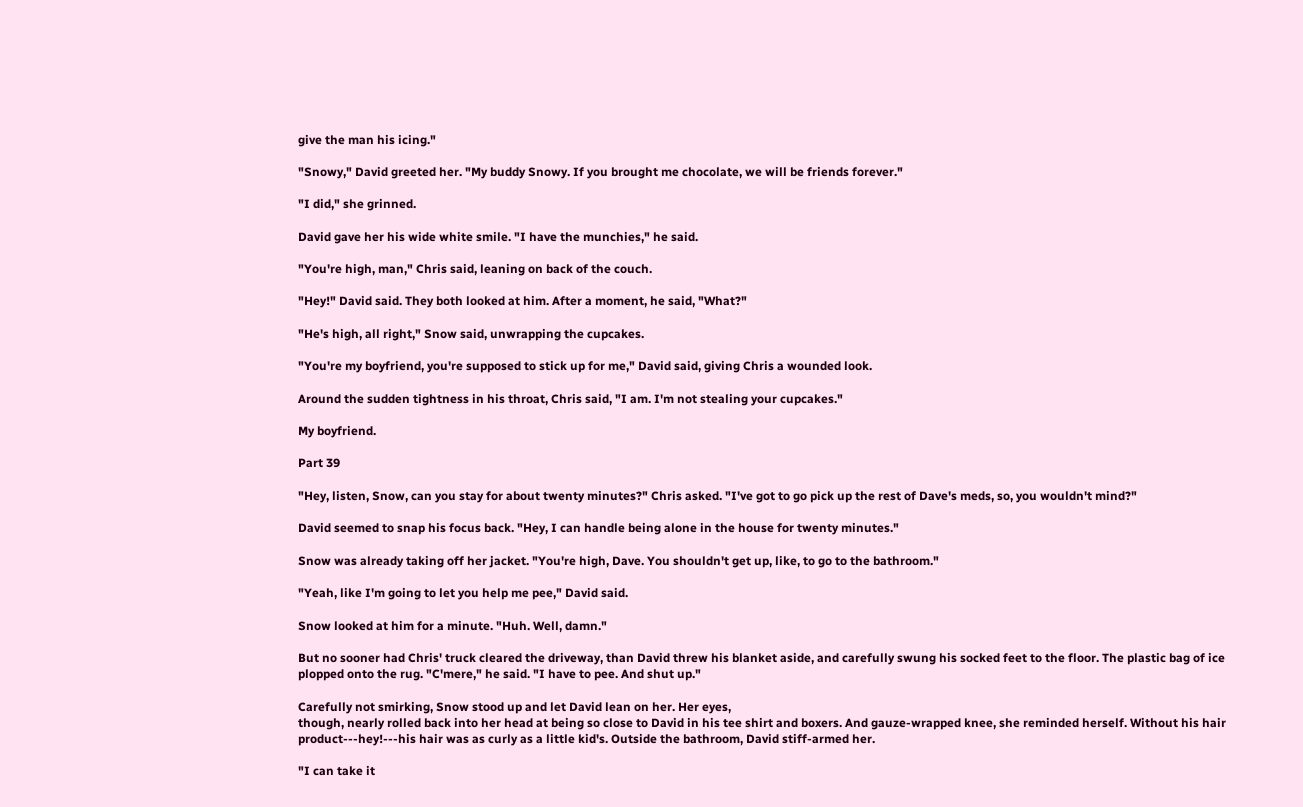give the man his icing."

"Snowy," David greeted her. "My buddy Snowy. If you brought me chocolate, we will be friends forever."

"I did," she grinned.

David gave her his wide white smile. "I have the munchies," he said.

"You're high, man," Chris said, leaning on back of the couch.

"Hey!" David said. They both looked at him. After a moment, he said, "What?"

"He's high, all right," Snow said, unwrapping the cupcakes.

"You're my boyfriend, you're supposed to stick up for me," David said, giving Chris a wounded look.

Around the sudden tightness in his throat, Chris said, "I am. I'm not stealing your cupcakes."

My boyfriend.

Part 39

"Hey, listen, Snow, can you stay for about twenty minutes?" Chris asked. "I've got to go pick up the rest of Dave's meds, so, you wouldn't mind?"

David seemed to snap his focus back. "Hey, I can handle being alone in the house for twenty minutes."

Snow was already taking off her jacket. "You're high, Dave. You shouldn't get up, like, to go to the bathroom."

"Yeah, like I'm going to let you help me pee," David said.

Snow looked at him for a minute. "Huh. Well, damn."

But no sooner had Chris' truck cleared the driveway, than David threw his blanket aside, and carefully swung his socked feet to the floor. The plastic bag of ice plopped onto the rug. "C'mere," he said. "I have to pee. And shut up."

Carefully not smirking, Snow stood up and let David lean on her. Her eyes,
though, nearly rolled back into her head at being so close to David in his tee shirt and boxers. And gauze-wrapped knee, she reminded herself. Without his hair product---hey!---his hair was as curly as a little kid's. Outside the bathroom, David stiff-armed her.

"I can take it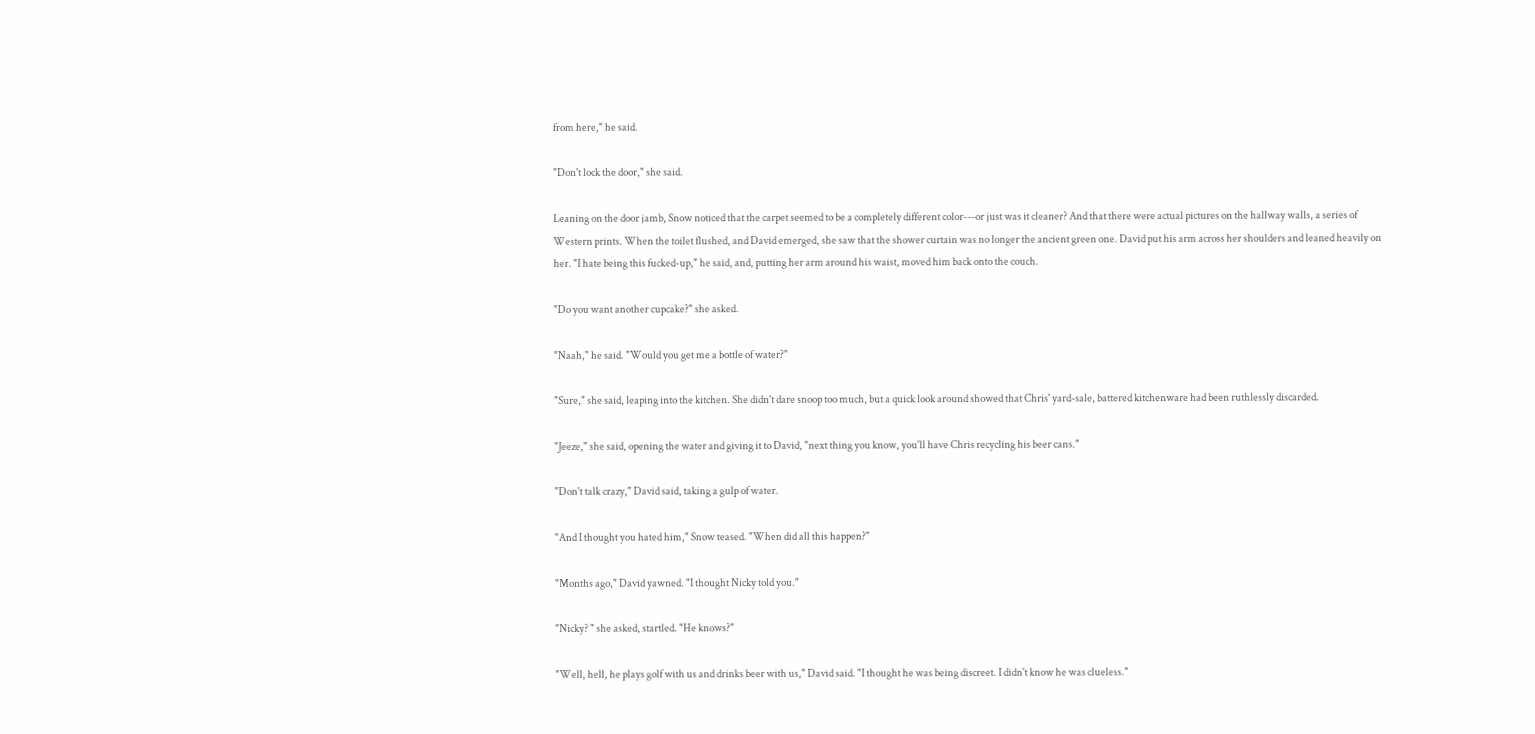from here," he said.

"Don't lock the door," she said.

Leaning on the door jamb, Snow noticed that the carpet seemed to be a completely different color---or just was it cleaner? And that there were actual pictures on the hallway walls, a series of Western prints. When the toilet flushed, and David emerged, she saw that the shower curtain was no longer the ancient green one. David put his arm across her shoulders and leaned heavily on her. "I hate being this fucked-up," he said, and, putting her arm around his waist, moved him back onto the couch.

"Do you want another cupcake?" she asked.

"Naah," he said. "Would you get me a bottle of water?"

"Sure," she said, leaping into the kitchen. She didn't dare snoop too much, but a quick look around showed that Chris' yard-sale, battered kitchenware had been ruthlessly discarded.

"Jeeze," she said, opening the water and giving it to David, "next thing you know, you'll have Chris recycling his beer cans."

"Don't talk crazy," David said, taking a gulp of water.

"And I thought you hated him," Snow teased. "When did all this happen?"

"Months ago," David yawned. "I thought Nicky told you."

"Nicky? " she asked, startled. "He knows?"

"Well, hell, he plays golf with us and drinks beer with us," David said. "I thought he was being discreet. I didn't know he was clueless."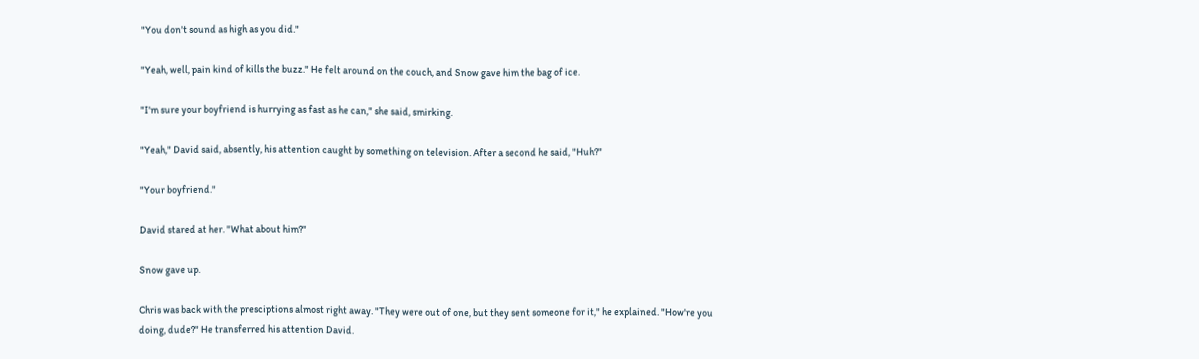"You don't sound as high as you did."

"Yeah, well, pain kind of kills the buzz." He felt around on the couch, and Snow gave him the bag of ice.

"I'm sure your boyfriend is hurrying as fast as he can," she said, smirking.

"Yeah," David said, absently, his attention caught by something on television. After a second he said, "Huh?"

"Your boyfriend."

David stared at her. "What about him?"

Snow gave up.

Chris was back with the presciptions almost right away. "They were out of one, but they sent someone for it," he explained. "How're you doing, dude?" He transferred his attention David.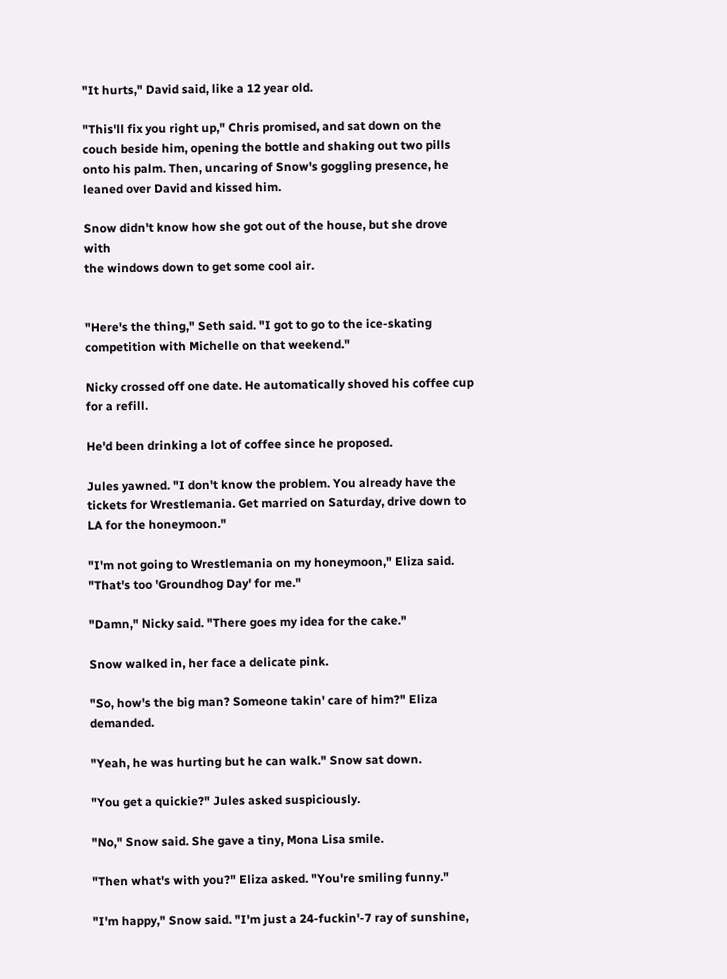"It hurts," David said, like a 12 year old.

"This'll fix you right up," Chris promised, and sat down on the couch beside him, opening the bottle and shaking out two pills onto his palm. Then, uncaring of Snow's goggling presence, he leaned over David and kissed him.

Snow didn't know how she got out of the house, but she drove with
the windows down to get some cool air.


"Here's the thing," Seth said. "I got to go to the ice-skating competition with Michelle on that weekend."

Nicky crossed off one date. He automatically shoved his coffee cup for a refill.

He'd been drinking a lot of coffee since he proposed.

Jules yawned. "I don't know the problem. You already have the tickets for Wrestlemania. Get married on Saturday, drive down to LA for the honeymoon."

"I'm not going to Wrestlemania on my honeymoon," Eliza said. "That's too 'Groundhog Day' for me."

"Damn," Nicky said. "There goes my idea for the cake."

Snow walked in, her face a delicate pink.

"So, how's the big man? Someone takin' care of him?" Eliza demanded.

"Yeah, he was hurting but he can walk." Snow sat down.

"You get a quickie?" Jules asked suspiciously.

"No," Snow said. She gave a tiny, Mona Lisa smile.

"Then what's with you?" Eliza asked. "You're smiling funny."

"I'm happy," Snow said. "I'm just a 24-fuckin'-7 ray of sunshine,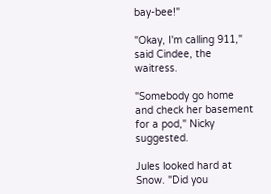bay-bee!"

"Okay, I'm calling 911," said Cindee, the waitress.

"Somebody go home and check her basement for a pod," Nicky suggested.

Jules looked hard at Snow. "Did you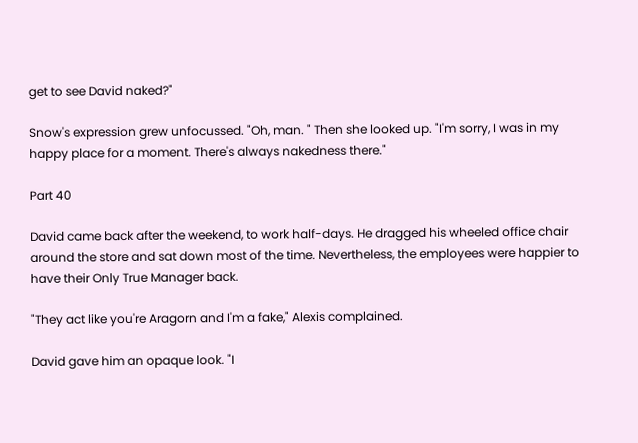get to see David naked?"

Snow's expression grew unfocussed. "Oh, man. " Then she looked up. "I'm sorry, I was in my happy place for a moment. There's always nakedness there."

Part 40

David came back after the weekend, to work half-days. He dragged his wheeled office chair around the store and sat down most of the time. Nevertheless, the employees were happier to have their Only True Manager back.

"They act like you're Aragorn and I'm a fake," Alexis complained.

David gave him an opaque look. "I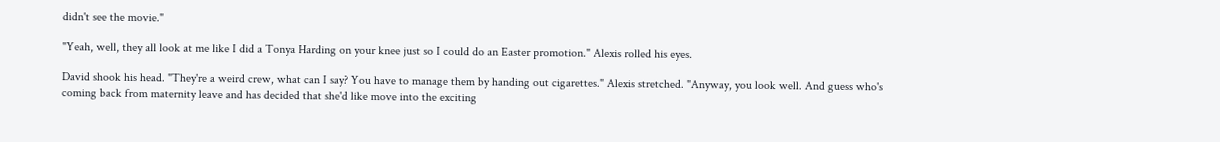didn't see the movie."

"Yeah, well, they all look at me like I did a Tonya Harding on your knee just so I could do an Easter promotion." Alexis rolled his eyes.

David shook his head. "They're a weird crew, what can I say? You have to manage them by handing out cigarettes." Alexis stretched. "Anyway, you look well. And guess who's coming back from maternity leave and has decided that she'd like move into the exciting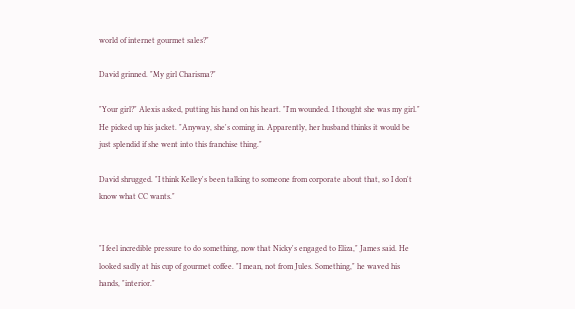world of internet gourmet sales?"

David grinned. "My girl Charisma?"

"Your girl?" Alexis asked, putting his hand on his heart. "I'm wounded. I thought she was my girl." He picked up his jacket. "Anyway, she's coming in. Apparently, her husband thinks it would be just splendid if she went into this franchise thing."

David shrugged. "I think Kelley's been talking to someone from corporate about that, so I don't know what CC wants."


"I feel incredible pressure to do something, now that Nicky's engaged to Eliza," James said. He looked sadly at his cup of gourmet coffee. "I mean, not from Jules. Something," he waved his hands, "interior."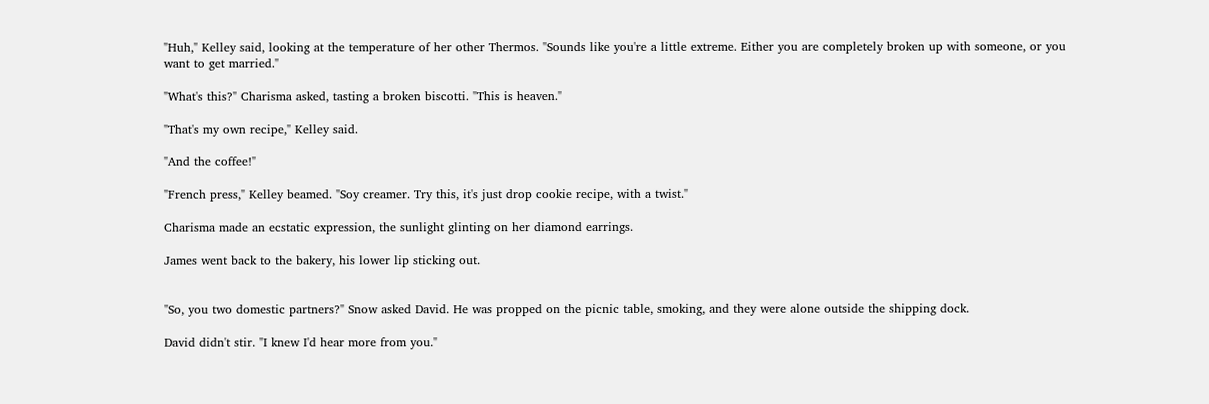"Huh," Kelley said, looking at the temperature of her other Thermos. "Sounds like you're a little extreme. Either you are completely broken up with someone, or you want to get married."

"What's this?" Charisma asked, tasting a broken biscotti. "This is heaven."

"That's my own recipe," Kelley said.

"And the coffee!"

"French press," Kelley beamed. "Soy creamer. Try this, it's just drop cookie recipe, with a twist."

Charisma made an ecstatic expression, the sunlight glinting on her diamond earrings.

James went back to the bakery, his lower lip sticking out.


"So, you two domestic partners?" Snow asked David. He was propped on the picnic table, smoking, and they were alone outside the shipping dock.

David didn't stir. "I knew I'd hear more from you."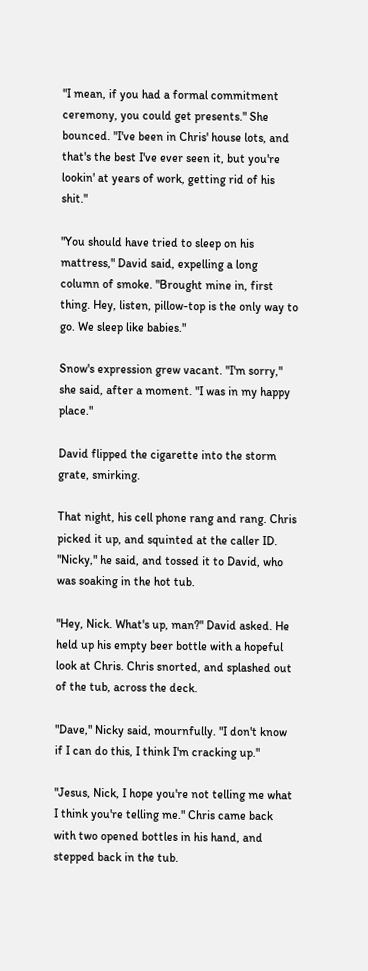"I mean, if you had a formal commitment ceremony, you could get presents." She bounced. "I've been in Chris' house lots, and that's the best I've ever seen it, but you're lookin' at years of work, getting rid of his shit."

"You should have tried to sleep on his mattress," David said, expelling a long
column of smoke. "Brought mine in, first thing. Hey, listen, pillow-top is the only way to go. We sleep like babies."

Snow's expression grew vacant. "I'm sorry," she said, after a moment. "I was in my happy place."

David flipped the cigarette into the storm grate, smirking.

That night, his cell phone rang and rang. Chris picked it up, and squinted at the caller ID. "Nicky," he said, and tossed it to David, who was soaking in the hot tub.

"Hey, Nick. What's up, man?" David asked. He held up his empty beer bottle with a hopeful look at Chris. Chris snorted, and splashed out of the tub, across the deck.

"Dave," Nicky said, mournfully. "I don't know if I can do this, I think I'm cracking up."

"Jesus, Nick, I hope you're not telling me what I think you're telling me." Chris came back with two opened bottles in his hand, and stepped back in the tub.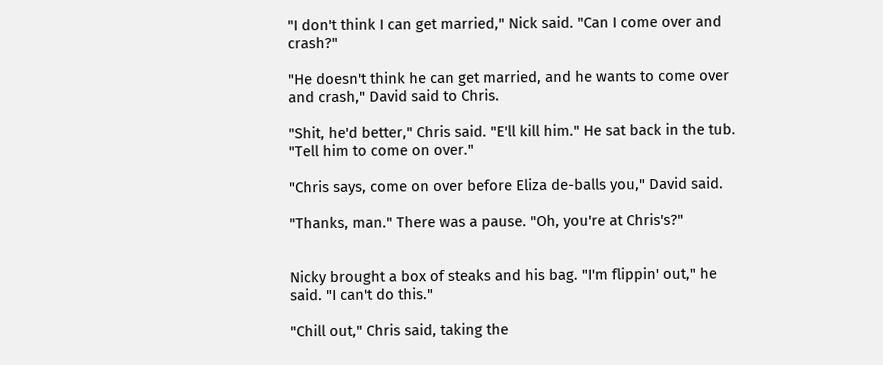"I don't think I can get married," Nick said. "Can I come over and crash?"

"He doesn't think he can get married, and he wants to come over and crash," David said to Chris.

"Shit, he'd better," Chris said. "E'll kill him." He sat back in the tub. "Tell him to come on over."

"Chris says, come on over before Eliza de-balls you," David said.

"Thanks, man." There was a pause. "Oh, you're at Chris's?"


Nicky brought a box of steaks and his bag. "I'm flippin' out," he said. "I can't do this."

"Chill out," Chris said, taking the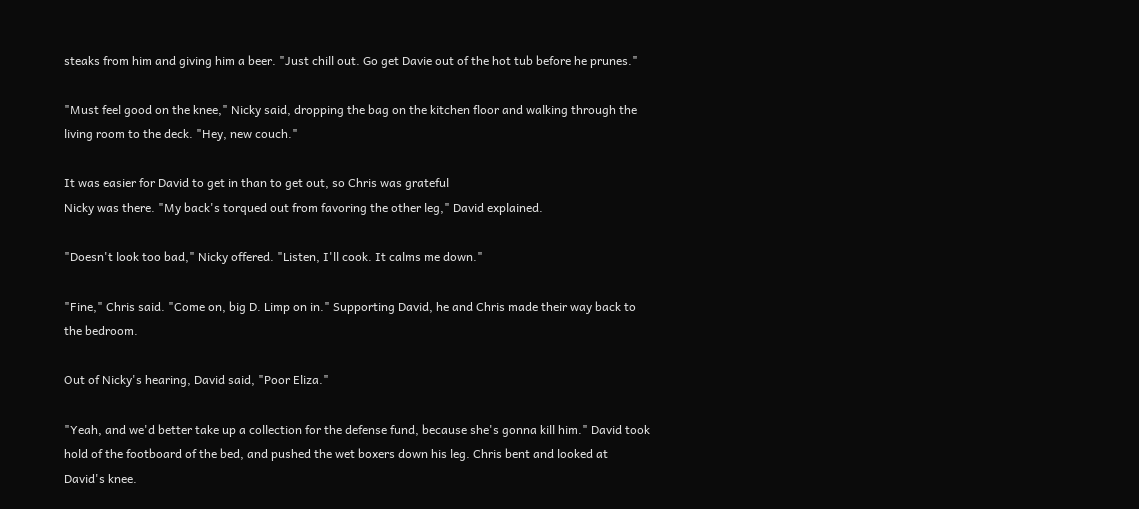steaks from him and giving him a beer. "Just chill out. Go get Davie out of the hot tub before he prunes."

"Must feel good on the knee," Nicky said, dropping the bag on the kitchen floor and walking through the living room to the deck. "Hey, new couch."

It was easier for David to get in than to get out, so Chris was grateful
Nicky was there. "My back's torqued out from favoring the other leg," David explained.

"Doesn't look too bad," Nicky offered. "Listen, I'll cook. It calms me down."

"Fine," Chris said. "Come on, big D. Limp on in." Supporting David, he and Chris made their way back to the bedroom.

Out of Nicky's hearing, David said, "Poor Eliza."

"Yeah, and we'd better take up a collection for the defense fund, because she's gonna kill him." David took hold of the footboard of the bed, and pushed the wet boxers down his leg. Chris bent and looked at David's knee.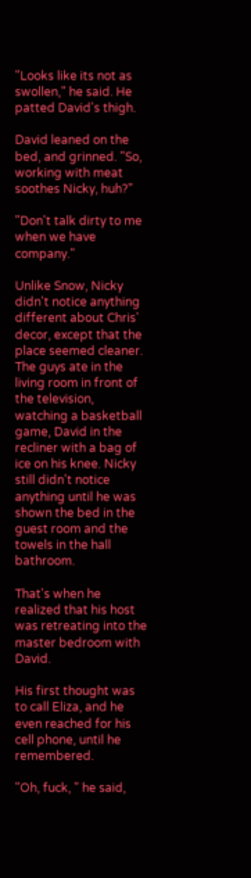"Looks like its not as swollen," he said. He patted David's thigh.

David leaned on the bed, and grinned. "So, working with meat soothes Nicky, huh?"

"Don't talk dirty to me when we have company."

Unlike Snow, Nicky didn't notice anything different about Chris' decor, except that the place seemed cleaner. The guys ate in the living room in front of the television, watching a basketball game, David in the recliner with a bag of ice on his knee. Nicky still didn't notice anything until he was shown the bed in the guest room and the towels in the hall bathroom.

That's when he realized that his host was retreating into the master bedroom with David.

His first thought was to call Eliza, and he even reached for his cell phone, until he remembered.

"Oh, fuck, " he said,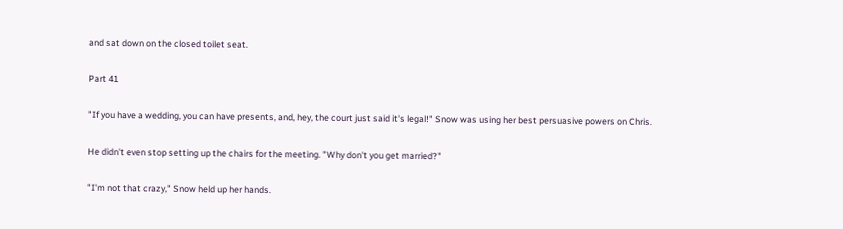and sat down on the closed toilet seat.

Part 41

"If you have a wedding, you can have presents, and, hey, the court just said it's legal!" Snow was using her best persuasive powers on Chris.

He didn't even stop setting up the chairs for the meeting. "Why don't you get married?"

"I'm not that crazy," Snow held up her hands.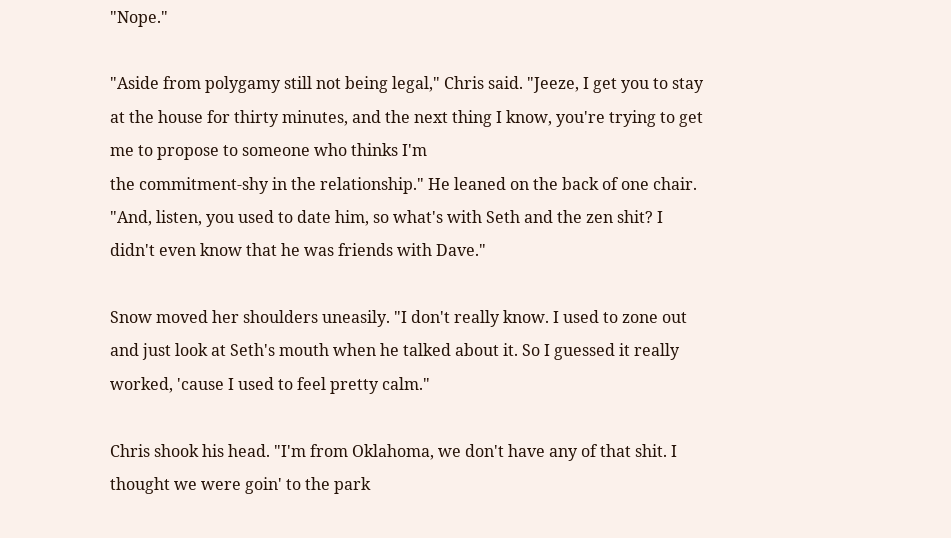"Nope."

"Aside from polygamy still not being legal," Chris said. "Jeeze, I get you to stay at the house for thirty minutes, and the next thing I know, you're trying to get me to propose to someone who thinks I'm
the commitment-shy in the relationship." He leaned on the back of one chair. "And, listen, you used to date him, so what's with Seth and the zen shit? I didn't even know that he was friends with Dave."

Snow moved her shoulders uneasily. "I don't really know. I used to zone out and just look at Seth's mouth when he talked about it. So I guessed it really worked, 'cause I used to feel pretty calm."

Chris shook his head. "I'm from Oklahoma, we don't have any of that shit. I thought we were goin' to the park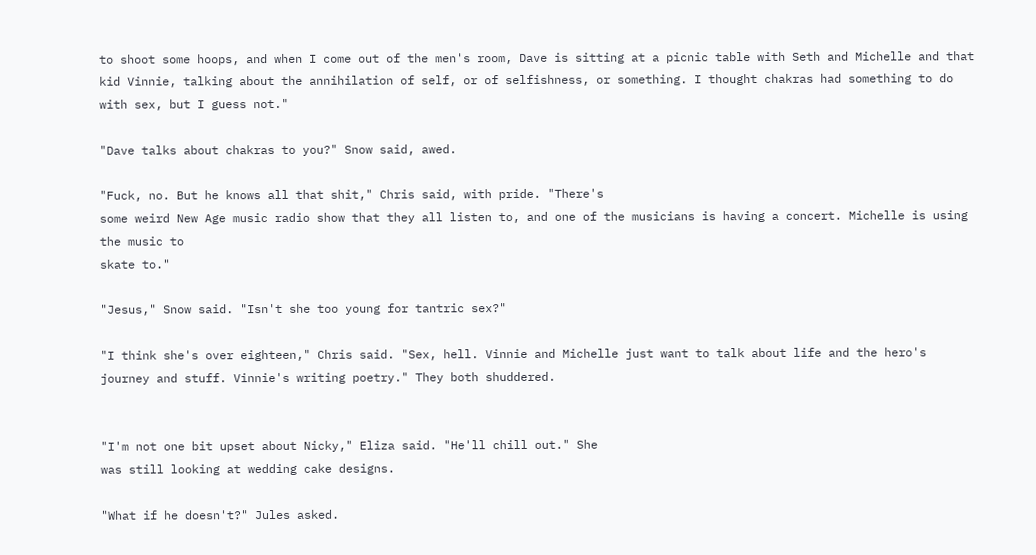to shoot some hoops, and when I come out of the men's room, Dave is sitting at a picnic table with Seth and Michelle and that kid Vinnie, talking about the annihilation of self, or of selfishness, or something. I thought chakras had something to do with sex, but I guess not."

"Dave talks about chakras to you?" Snow said, awed.

"Fuck, no. But he knows all that shit," Chris said, with pride. "There's
some weird New Age music radio show that they all listen to, and one of the musicians is having a concert. Michelle is using the music to
skate to."

"Jesus," Snow said. "Isn't she too young for tantric sex?"

"I think she's over eighteen," Chris said. "Sex, hell. Vinnie and Michelle just want to talk about life and the hero's journey and stuff. Vinnie's writing poetry." They both shuddered.


"I'm not one bit upset about Nicky," Eliza said. "He'll chill out." She
was still looking at wedding cake designs.

"What if he doesn't?" Jules asked.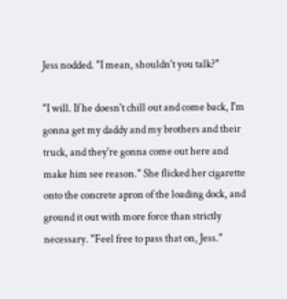Jess nodded. "I mean, shouldn't you talk?"

"I will. If he doesn't chill out and come back, I'm gonna get my daddy and my brothers and their truck, and they're gonna come out here and make him see reason." She flicked her cigarette onto the concrete apron of the loading dock, and ground it out with more force than strictly necessary. "Feel free to pass that on, Jess."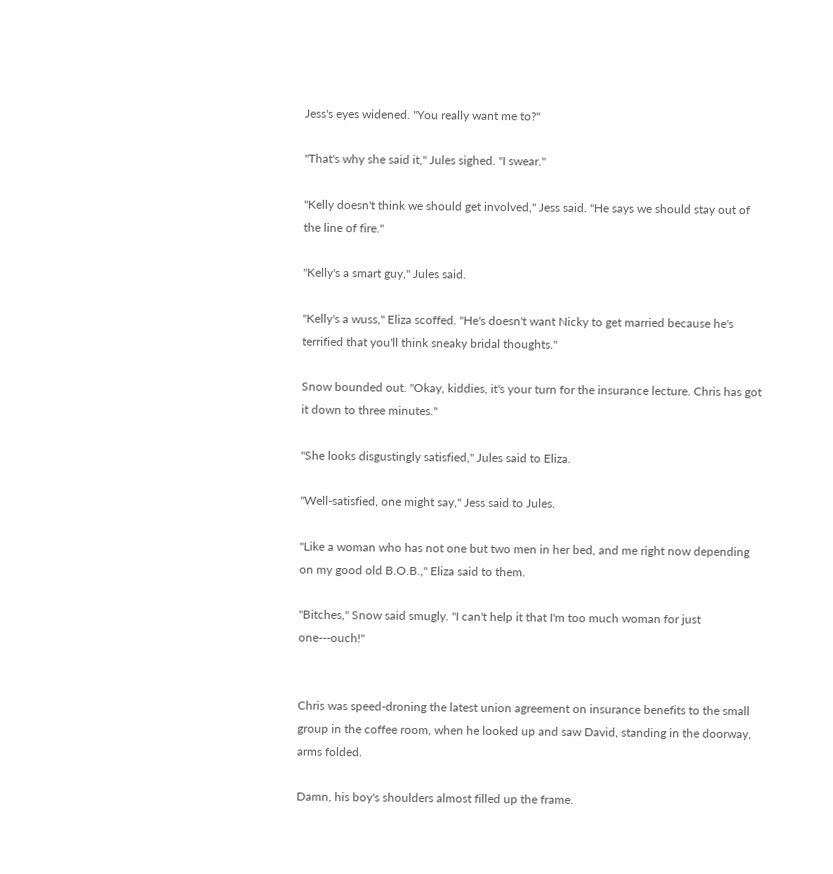Jess's eyes widened. "You really want me to?"

"That's why she said it," Jules sighed. "I swear."

"Kelly doesn't think we should get involved," Jess said. "He says we should stay out of the line of fire."

"Kelly's a smart guy," Jules said.

"Kelly's a wuss," Eliza scoffed. "He's doesn't want Nicky to get married because he's terrified that you'll think sneaky bridal thoughts."

Snow bounded out. "Okay, kiddies, it's your turn for the insurance lecture. Chris has got it down to three minutes."

"She looks disgustingly satisfied," Jules said to Eliza.

"Well-satisfied, one might say," Jess said to Jules.

"Like a woman who has not one but two men in her bed, and me right now depending on my good old B.O.B.," Eliza said to them.

"Bitches," Snow said smugly. "I can't help it that I'm too much woman for just one---ouch!"


Chris was speed-droning the latest union agreement on insurance benefits to the small group in the coffee room, when he looked up and saw David, standing in the doorway, arms folded.

Damn, his boy's shoulders almost filled up the frame.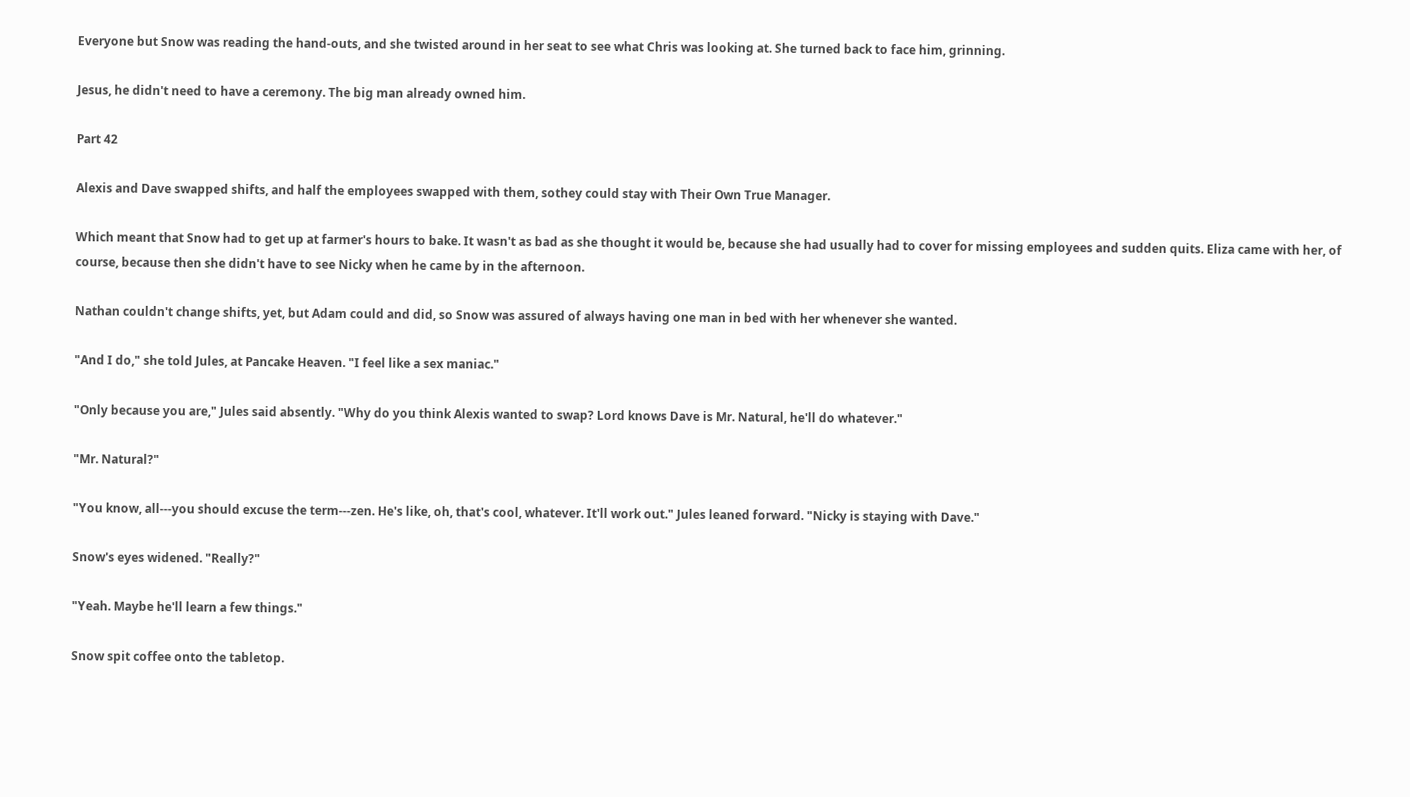Everyone but Snow was reading the hand-outs, and she twisted around in her seat to see what Chris was looking at. She turned back to face him, grinning.

Jesus, he didn't need to have a ceremony. The big man already owned him.

Part 42

Alexis and Dave swapped shifts, and half the employees swapped with them, sothey could stay with Their Own True Manager.

Which meant that Snow had to get up at farmer's hours to bake. It wasn't as bad as she thought it would be, because she had usually had to cover for missing employees and sudden quits. Eliza came with her, of course, because then she didn't have to see Nicky when he came by in the afternoon.

Nathan couldn't change shifts, yet, but Adam could and did, so Snow was assured of always having one man in bed with her whenever she wanted.

"And I do," she told Jules, at Pancake Heaven. "I feel like a sex maniac."

"Only because you are," Jules said absently. "Why do you think Alexis wanted to swap? Lord knows Dave is Mr. Natural, he'll do whatever."

"Mr. Natural?"

"You know, all---you should excuse the term---zen. He's like, oh, that's cool, whatever. It'll work out." Jules leaned forward. "Nicky is staying with Dave."

Snow's eyes widened. "Really?"

"Yeah. Maybe he'll learn a few things."

Snow spit coffee onto the tabletop.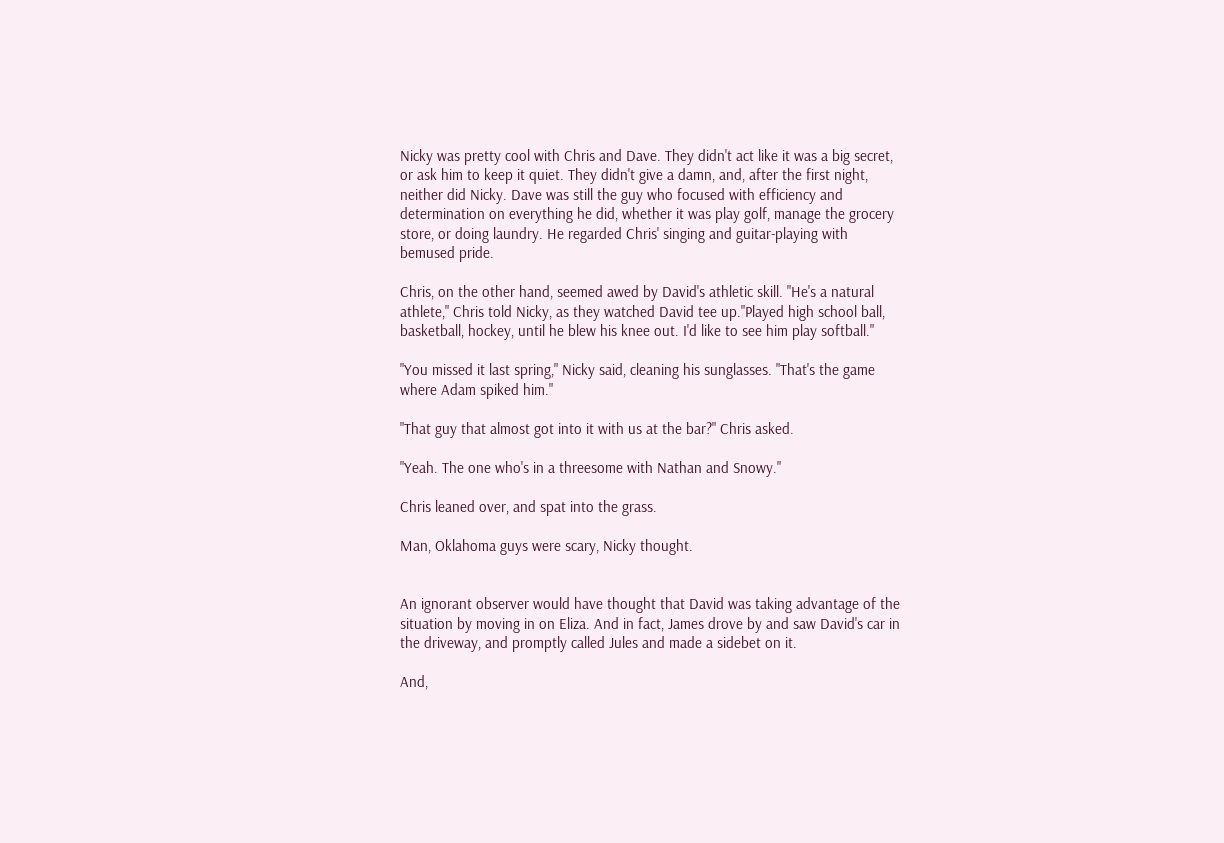Nicky was pretty cool with Chris and Dave. They didn't act like it was a big secret, or ask him to keep it quiet. They didn't give a damn, and, after the first night, neither did Nicky. Dave was still the guy who focused with efficiency and determination on everything he did, whether it was play golf, manage the grocery store, or doing laundry. He regarded Chris' singing and guitar-playing with bemused pride.

Chris, on the other hand, seemed awed by David's athletic skill. "He's a natural athlete," Chris told Nicky, as they watched David tee up."Played high school ball, basketball, hockey, until he blew his knee out. I'd like to see him play softball."

"You missed it last spring," Nicky said, cleaning his sunglasses. "That's the game where Adam spiked him."

"That guy that almost got into it with us at the bar?" Chris asked.

"Yeah. The one who's in a threesome with Nathan and Snowy."

Chris leaned over, and spat into the grass.

Man, Oklahoma guys were scary, Nicky thought.


An ignorant observer would have thought that David was taking advantage of the situation by moving in on Eliza. And in fact, James drove by and saw David's car in the driveway, and promptly called Jules and made a sidebet on it.

And,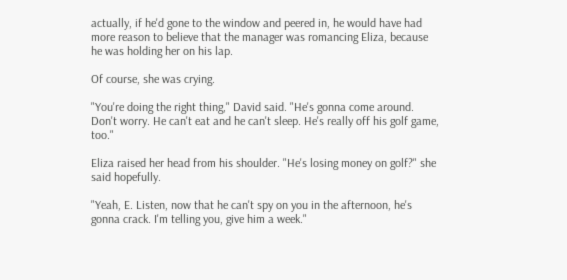actually, if he'd gone to the window and peered in, he would have had more reason to believe that the manager was romancing Eliza, because he was holding her on his lap.

Of course, she was crying.

"You're doing the right thing," David said. "He's gonna come around. Don't worry. He can't eat and he can't sleep. He's really off his golf game, too."

Eliza raised her head from his shoulder. "He's losing money on golf?" she said hopefully.

"Yeah, E. Listen, now that he can't spy on you in the afternoon, he's gonna crack. I'm telling you, give him a week."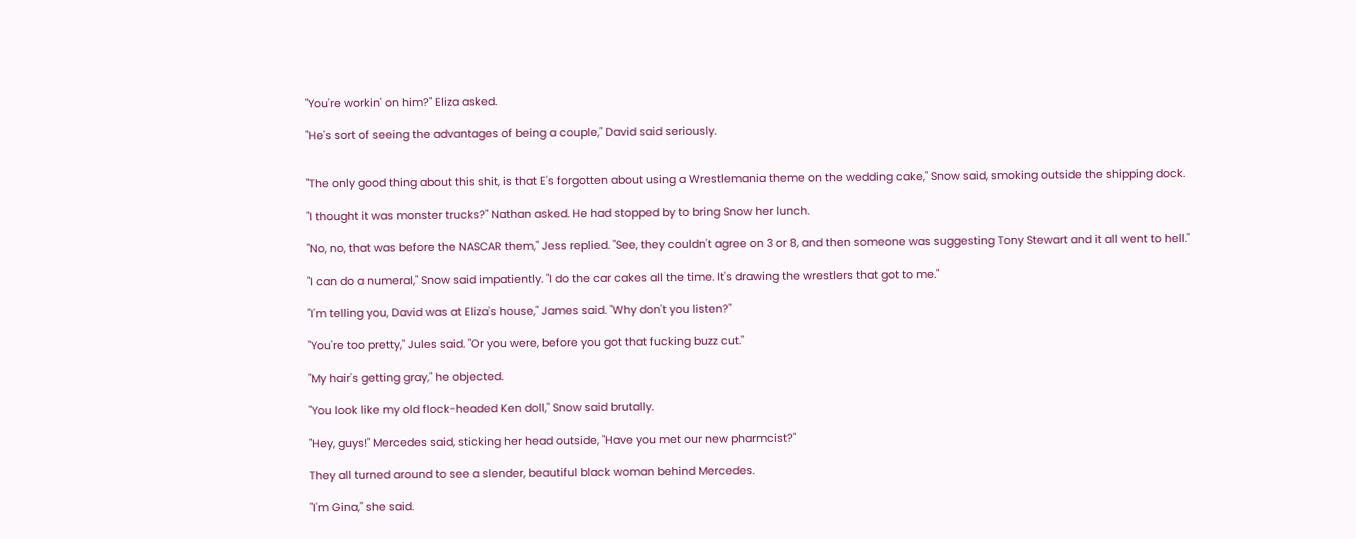"You're workin' on him?" Eliza asked.

"He's sort of seeing the advantages of being a couple," David said seriously.


"The only good thing about this shit, is that E's forgotten about using a Wrestlemania theme on the wedding cake," Snow said, smoking outside the shipping dock.

"I thought it was monster trucks?" Nathan asked. He had stopped by to bring Snow her lunch.

"No, no, that was before the NASCAR them," Jess replied. "See, they couldn't agree on 3 or 8, and then someone was suggesting Tony Stewart and it all went to hell."

"I can do a numeral," Snow said impatiently. "I do the car cakes all the time. It's drawing the wrestlers that got to me."

"I'm telling you, David was at Eliza's house," James said. "Why don't you listen?"

"You're too pretty," Jules said. "Or you were, before you got that fucking buzz cut."

"My hair's getting gray," he objected.

"You look like my old flock-headed Ken doll," Snow said brutally.

"Hey, guys!" Mercedes said, sticking her head outside, "Have you met our new pharmcist?"

They all turned around to see a slender, beautiful black woman behind Mercedes.

"I'm Gina," she said.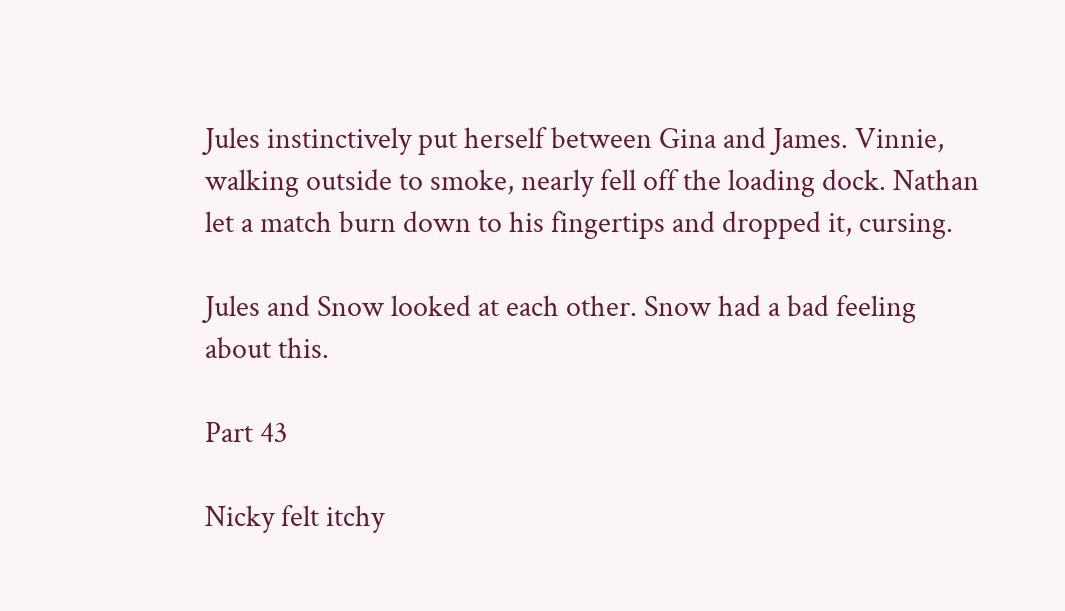Jules instinctively put herself between Gina and James. Vinnie, walking outside to smoke, nearly fell off the loading dock. Nathan let a match burn down to his fingertips and dropped it, cursing.

Jules and Snow looked at each other. Snow had a bad feeling about this.

Part 43

Nicky felt itchy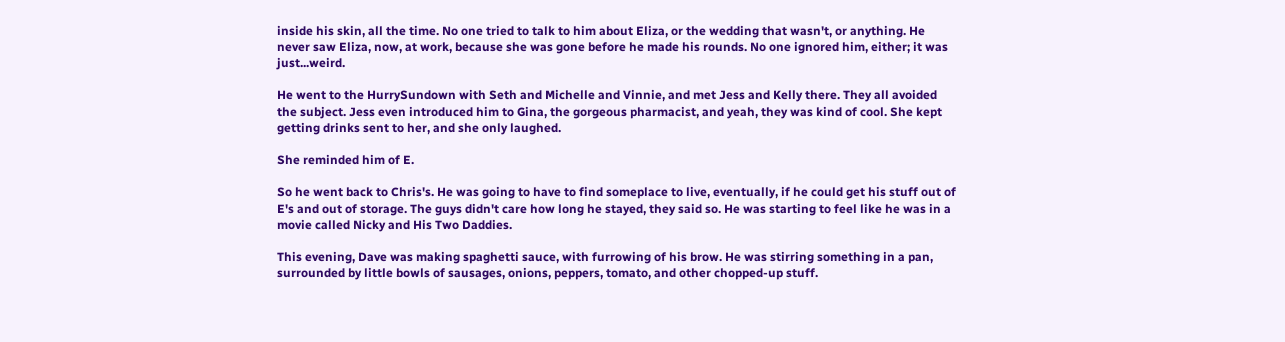inside his skin, all the time. No one tried to talk to him about Eliza, or the wedding that wasn't, or anything. He never saw Eliza, now, at work, because she was gone before he made his rounds. No one ignored him, either; it was just...weird.

He went to the HurrySundown with Seth and Michelle and Vinnie, and met Jess and Kelly there. They all avoided the subject. Jess even introduced him to Gina, the gorgeous pharmacist, and yeah, they was kind of cool. She kept getting drinks sent to her, and she only laughed.

She reminded him of E.

So he went back to Chris's. He was going to have to find someplace to live, eventually, if he could get his stuff out of E's and out of storage. The guys didn't care how long he stayed, they said so. He was starting to feel like he was in a movie called Nicky and His Two Daddies.

This evening, Dave was making spaghetti sauce, with furrowing of his brow. He was stirring something in a pan, surrounded by little bowls of sausages, onions, peppers, tomato, and other chopped-up stuff.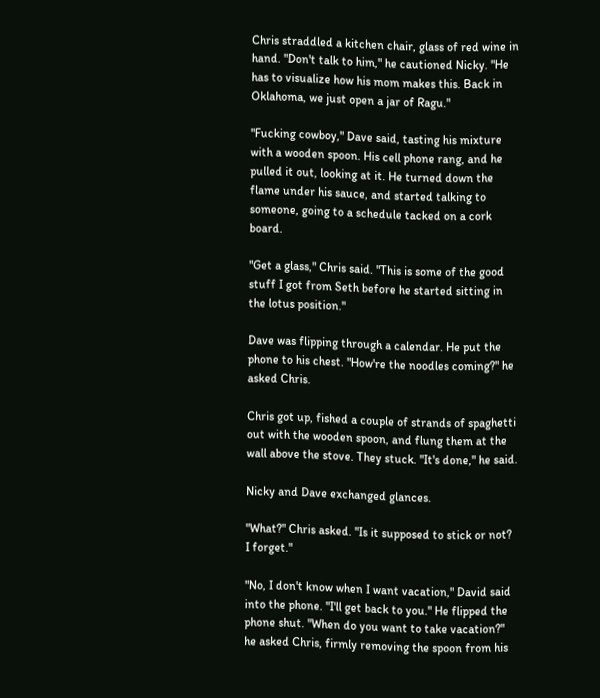Chris straddled a kitchen chair, glass of red wine in hand. "Don't talk to him," he cautioned Nicky. "He has to visualize how his mom makes this. Back in Oklahoma, we just open a jar of Ragu."

"Fucking cowboy," Dave said, tasting his mixture with a wooden spoon. His cell phone rang, and he pulled it out, looking at it. He turned down the flame under his sauce, and started talking to someone, going to a schedule tacked on a cork board.

"Get a glass," Chris said. "This is some of the good stuff I got from Seth before he started sitting in the lotus position."

Dave was flipping through a calendar. He put the phone to his chest. "How're the noodles coming?" he asked Chris.

Chris got up, fished a couple of strands of spaghetti out with the wooden spoon, and flung them at the wall above the stove. They stuck. "It's done," he said.

Nicky and Dave exchanged glances.

"What?" Chris asked. "Is it supposed to stick or not? I forget."

"No, I don't know when I want vacation," David said into the phone. "I'll get back to you." He flipped the phone shut. "When do you want to take vacation?" he asked Chris, firmly removing the spoon from his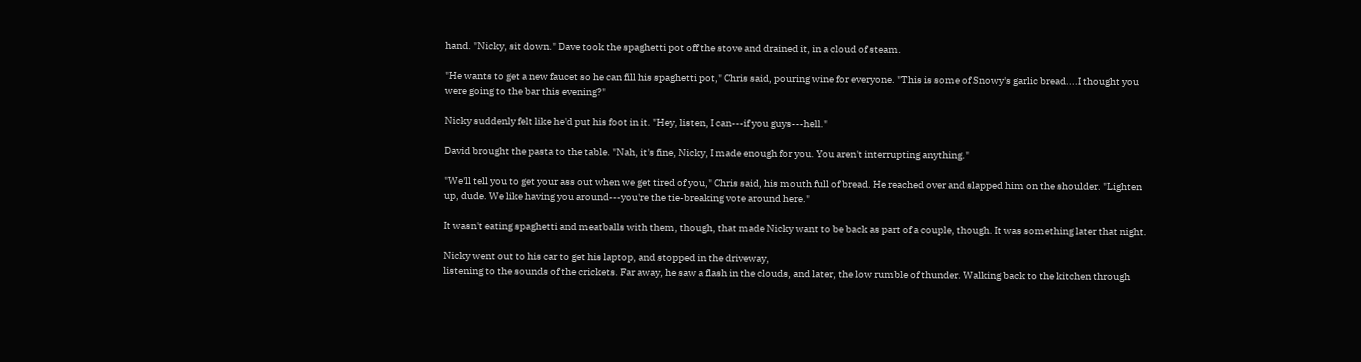hand. "Nicky, sit down." Dave took the spaghetti pot off the stove and drained it, in a cloud of steam.

"He wants to get a new faucet so he can fill his spaghetti pot," Chris said, pouring wine for everyone. "This is some of Snowy's garlic bread....I thought you were going to the bar this evening?"

Nicky suddenly felt like he'd put his foot in it. "Hey, listen, I can---if you guys---hell."

David brought the pasta to the table. "Nah, it's fine, Nicky, I made enough for you. You aren't interrupting anything."

"We'll tell you to get your ass out when we get tired of you," Chris said, his mouth full of bread. He reached over and slapped him on the shoulder. "Lighten up, dude. We like having you around---you're the tie-breaking vote around here."

It wasn't eating spaghetti and meatballs with them, though, that made Nicky want to be back as part of a couple, though. It was something later that night.

Nicky went out to his car to get his laptop, and stopped in the driveway,
listening to the sounds of the crickets. Far away, he saw a flash in the clouds, and later, the low rumble of thunder. Walking back to the kitchen through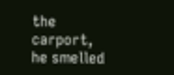the carport, he smelled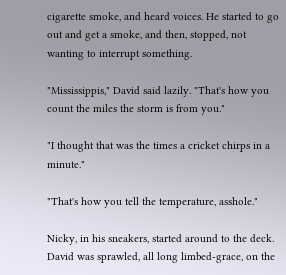cigarette smoke, and heard voices. He started to go out and get a smoke, and then, stopped, not wanting to interrupt something.

"Mississippis," David said lazily. "That's how you count the miles the storm is from you."

"I thought that was the times a cricket chirps in a minute."

"That's how you tell the temperature, asshole."

Nicky, in his sneakers, started around to the deck. David was sprawled, all long limbed-grace, on the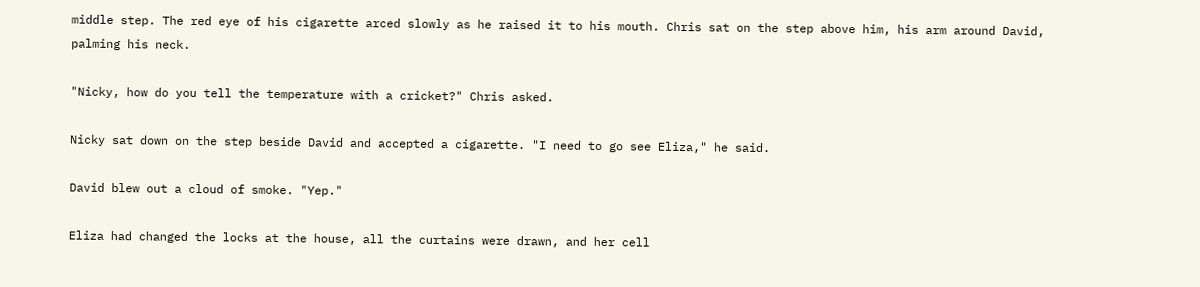middle step. The red eye of his cigarette arced slowly as he raised it to his mouth. Chris sat on the step above him, his arm around David, palming his neck.

"Nicky, how do you tell the temperature with a cricket?" Chris asked.

Nicky sat down on the step beside David and accepted a cigarette. "I need to go see Eliza," he said.

David blew out a cloud of smoke. "Yep."

Eliza had changed the locks at the house, all the curtains were drawn, and her cell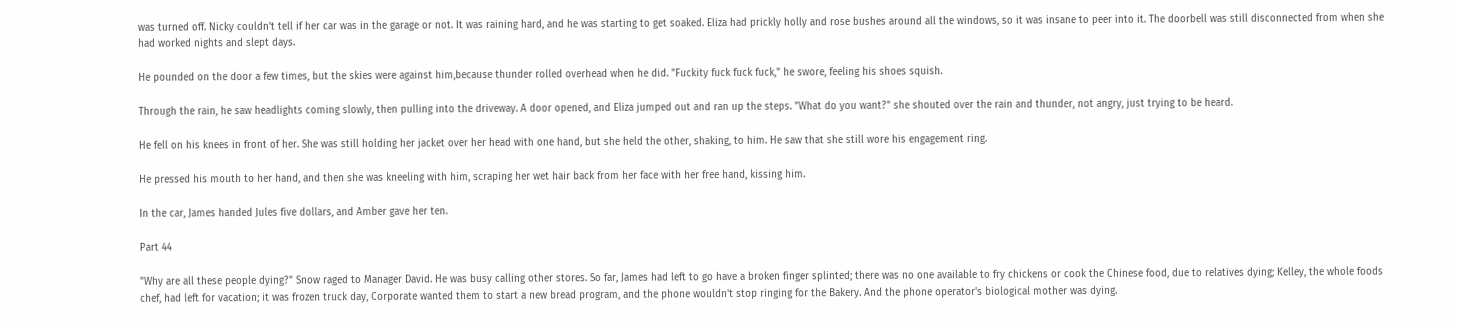was turned off. Nicky couldn't tell if her car was in the garage or not. It was raining hard, and he was starting to get soaked. Eliza had prickly holly and rose bushes around all the windows, so it was insane to peer into it. The doorbell was still disconnected from when she had worked nights and slept days.

He pounded on the door a few times, but the skies were against him,because thunder rolled overhead when he did. "Fuckity fuck fuck fuck," he swore, feeling his shoes squish.

Through the rain, he saw headlights coming slowly, then pulling into the driveway. A door opened, and Eliza jumped out and ran up the steps. "What do you want?" she shouted over the rain and thunder, not angry, just trying to be heard.

He fell on his knees in front of her. She was still holding her jacket over her head with one hand, but she held the other, shaking, to him. He saw that she still wore his engagement ring.

He pressed his mouth to her hand, and then she was kneeling with him, scraping her wet hair back from her face with her free hand, kissing him.

In the car, James handed Jules five dollars, and Amber gave her ten.

Part 44

"Why are all these people dying?" Snow raged to Manager David. He was busy calling other stores. So far, James had left to go have a broken finger splinted; there was no one available to fry chickens or cook the Chinese food, due to relatives dying; Kelley, the whole foods chef, had left for vacation; it was frozen truck day, Corporate wanted them to start a new bread program, and the phone wouldn't stop ringing for the Bakery. And the phone operator's biological mother was dying.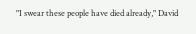"I swear these people have died already," David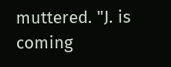muttered. "J. is
coming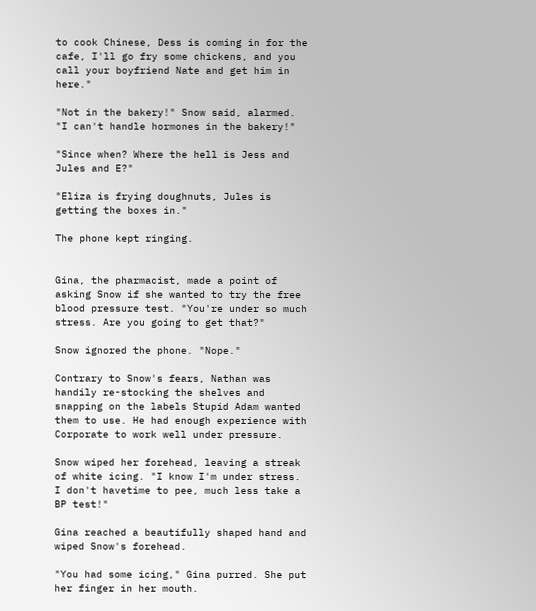to cook Chinese, Dess is coming in for the cafe, I'll go fry some chickens, and you call your boyfriend Nate and get him in here."

"Not in the bakery!" Snow said, alarmed. "I can't handle hormones in the bakery!"

"Since when? Where the hell is Jess and Jules and E?"

"Eliza is frying doughnuts, Jules is getting the boxes in."

The phone kept ringing.


Gina, the pharmacist, made a point of asking Snow if she wanted to try the free blood pressure test. "You're under so much stress. Are you going to get that?"

Snow ignored the phone. "Nope."

Contrary to Snow's fears, Nathan was handily re-stocking the shelves and snapping on the labels Stupid Adam wanted them to use. He had enough experience with Corporate to work well under pressure.

Snow wiped her forehead, leaving a streak of white icing. "I know I'm under stress. I don't havetime to pee, much less take a BP test!"

Gina reached a beautifully shaped hand and wiped Snow's forehead.

"You had some icing," Gina purred. She put her finger in her mouth.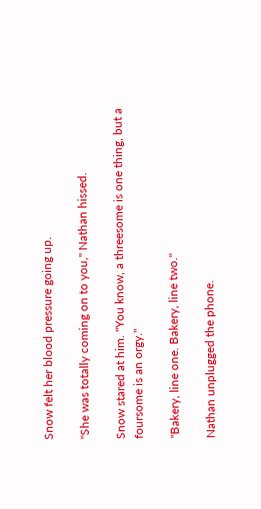Snow felt her blood pressure going up.

"She was totally coming on to you," Nathan hissed.

Snow stared at him. "You know, a threesome is one thing, but a foursome is an orgy."

"Bakery, line one. Bakery, line two."

Nathan unplugged the phone.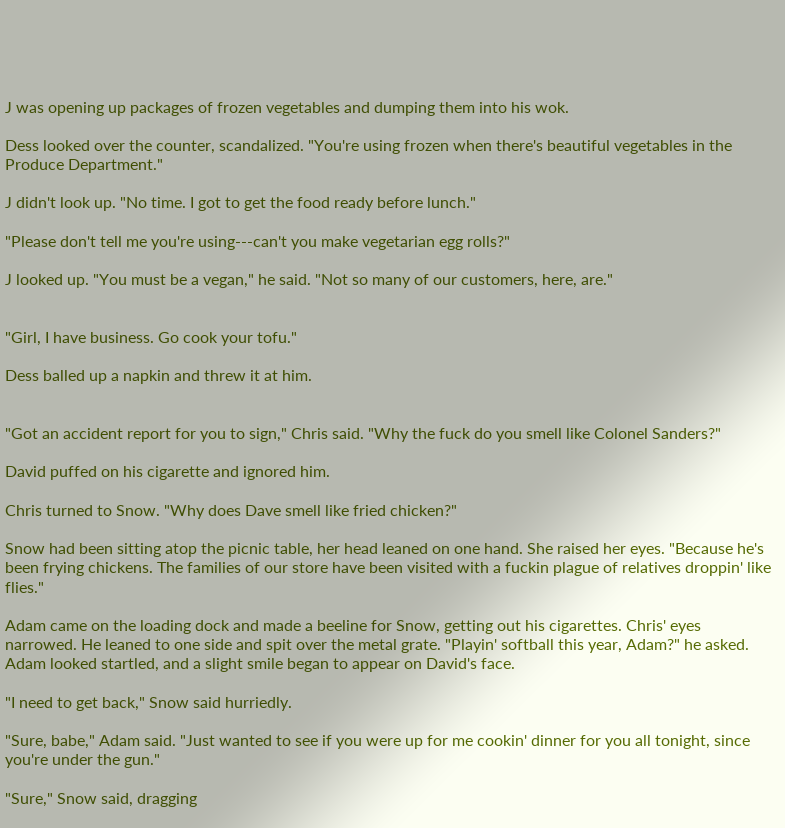J was opening up packages of frozen vegetables and dumping them into his wok.

Dess looked over the counter, scandalized. "You're using frozen when there's beautiful vegetables in the Produce Department."

J didn't look up. "No time. I got to get the food ready before lunch."

"Please don't tell me you're using---can't you make vegetarian egg rolls?"

J looked up. "You must be a vegan," he said. "Not so many of our customers, here, are."


"Girl, I have business. Go cook your tofu."

Dess balled up a napkin and threw it at him.


"Got an accident report for you to sign," Chris said. "Why the fuck do you smell like Colonel Sanders?"

David puffed on his cigarette and ignored him.

Chris turned to Snow. "Why does Dave smell like fried chicken?"

Snow had been sitting atop the picnic table, her head leaned on one hand. She raised her eyes. "Because he's been frying chickens. The families of our store have been visited with a fuckin plague of relatives droppin' like flies."

Adam came on the loading dock and made a beeline for Snow, getting out his cigarettes. Chris' eyes narrowed. He leaned to one side and spit over the metal grate. "Playin' softball this year, Adam?" he asked. Adam looked startled, and a slight smile began to appear on David's face.

"I need to get back," Snow said hurriedly.

"Sure, babe," Adam said. "Just wanted to see if you were up for me cookin' dinner for you all tonight, since you're under the gun."

"Sure," Snow said, dragging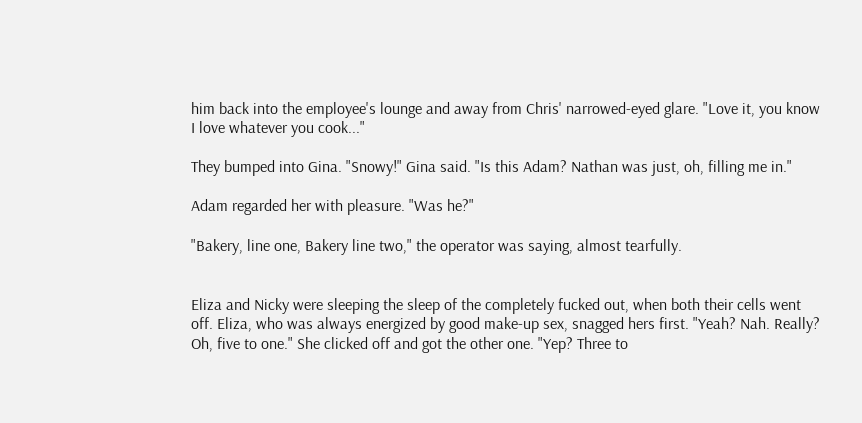him back into the employee's lounge and away from Chris' narrowed-eyed glare. "Love it, you know I love whatever you cook..."

They bumped into Gina. "Snowy!" Gina said. "Is this Adam? Nathan was just, oh, filling me in."

Adam regarded her with pleasure. "Was he?"

"Bakery, line one, Bakery line two," the operator was saying, almost tearfully.


Eliza and Nicky were sleeping the sleep of the completely fucked out, when both their cells went off. Eliza, who was always energized by good make-up sex, snagged hers first. "Yeah? Nah. Really? Oh, five to one." She clicked off and got the other one. "Yep? Three to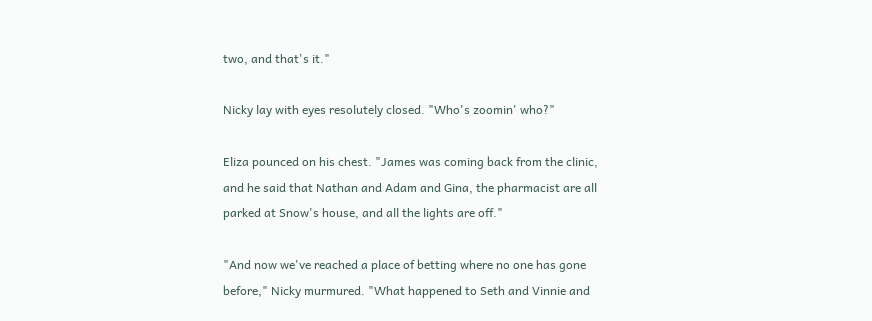two, and that's it."

Nicky lay with eyes resolutely closed. "Who's zoomin' who?"

Eliza pounced on his chest. "James was coming back from the clinic, and he said that Nathan and Adam and Gina, the pharmacist are all parked at Snow's house, and all the lights are off."

"And now we've reached a place of betting where no one has gone before," Nicky murmured. "What happened to Seth and Vinnie and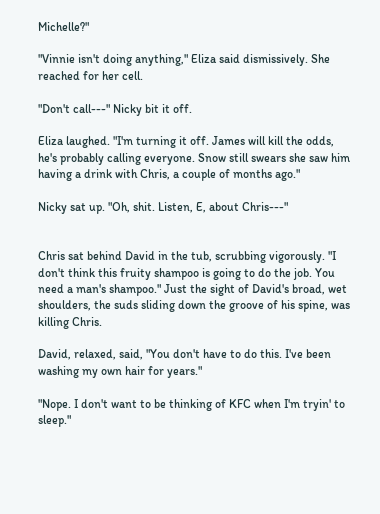Michelle?"

"Vinnie isn't doing anything," Eliza said dismissively. She reached for her cell.

"Don't call---" Nicky bit it off.

Eliza laughed. "I'm turning it off. James will kill the odds, he's probably calling everyone. Snow still swears she saw him having a drink with Chris, a couple of months ago."

Nicky sat up. "Oh, shit. Listen, E, about Chris---"


Chris sat behind David in the tub, scrubbing vigorously. "I don't think this fruity shampoo is going to do the job. You need a man's shampoo." Just the sight of David's broad, wet shoulders, the suds sliding down the groove of his spine, was killing Chris.

David, relaxed, said, "You don't have to do this. I've been washing my own hair for years."

"Nope. I don't want to be thinking of KFC when I'm tryin' to sleep."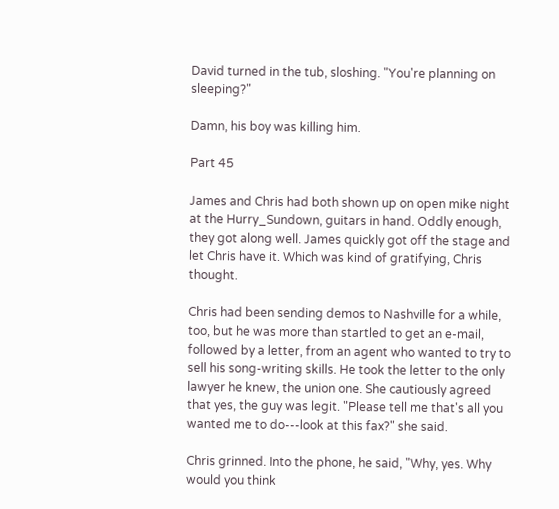David turned in the tub, sloshing. "You're planning on sleeping?"

Damn, his boy was killing him.

Part 45

James and Chris had both shown up on open mike night at the Hurry_Sundown, guitars in hand. Oddly enough, they got along well. James quickly got off the stage and let Chris have it. Which was kind of gratifying, Chris thought.

Chris had been sending demos to Nashville for a while, too, but he was more than startled to get an e-mail, followed by a letter, from an agent who wanted to try to sell his song-writing skills. He took the letter to the only lawyer he knew, the union one. She cautiously agreed that yes, the guy was legit. "Please tell me that's all you wanted me to do---look at this fax?" she said.

Chris grinned. Into the phone, he said, "Why, yes. Why would you think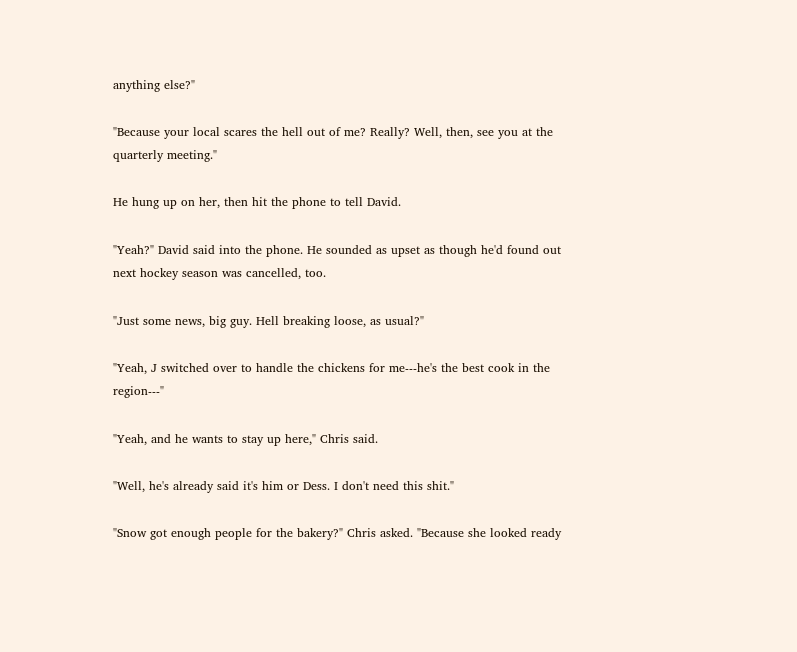anything else?"

"Because your local scares the hell out of me? Really? Well, then, see you at the quarterly meeting."

He hung up on her, then hit the phone to tell David.

"Yeah?" David said into the phone. He sounded as upset as though he'd found out next hockey season was cancelled, too.

"Just some news, big guy. Hell breaking loose, as usual?"

"Yeah, J switched over to handle the chickens for me---he's the best cook in the region---"

"Yeah, and he wants to stay up here," Chris said.

"Well, he's already said it's him or Dess. I don't need this shit."

"Snow got enough people for the bakery?" Chris asked. "Because she looked ready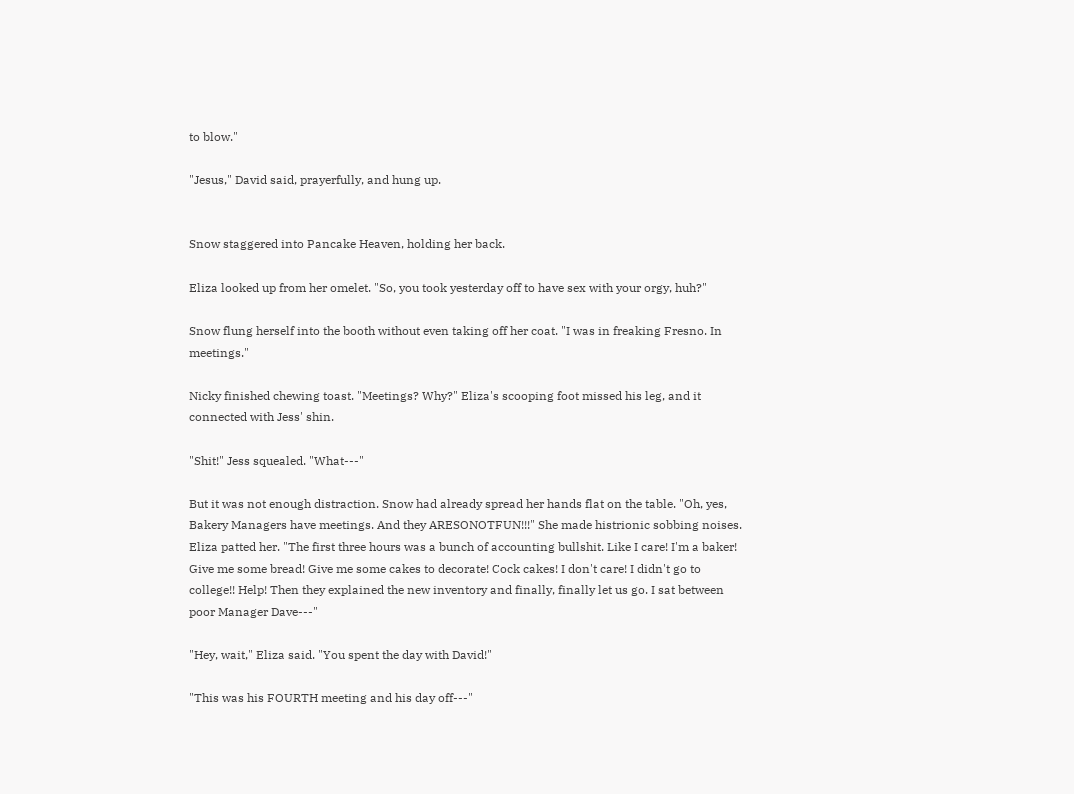to blow."

"Jesus," David said, prayerfully, and hung up.


Snow staggered into Pancake Heaven, holding her back.

Eliza looked up from her omelet. "So, you took yesterday off to have sex with your orgy, huh?"

Snow flung herself into the booth without even taking off her coat. "I was in freaking Fresno. In meetings."

Nicky finished chewing toast. "Meetings? Why?" Eliza's scooping foot missed his leg, and it connected with Jess' shin.

"Shit!" Jess squealed. "What---"

But it was not enough distraction. Snow had already spread her hands flat on the table. "Oh, yes, Bakery Managers have meetings. And they ARESONOTFUN!!!" She made histrionic sobbing noises. Eliza patted her. "The first three hours was a bunch of accounting bullshit. Like I care! I'm a baker! Give me some bread! Give me some cakes to decorate! Cock cakes! I don't care! I didn't go to college!! Help! Then they explained the new inventory and finally, finally let us go. I sat between poor Manager Dave---"

"Hey, wait," Eliza said. "You spent the day with David!"

"This was his FOURTH meeting and his day off---"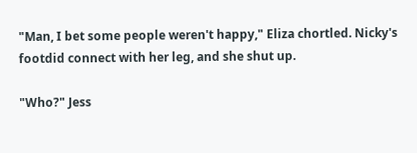"Man, I bet some people weren't happy," Eliza chortled. Nicky's footdid connect with her leg, and she shut up.

"Who?" Jess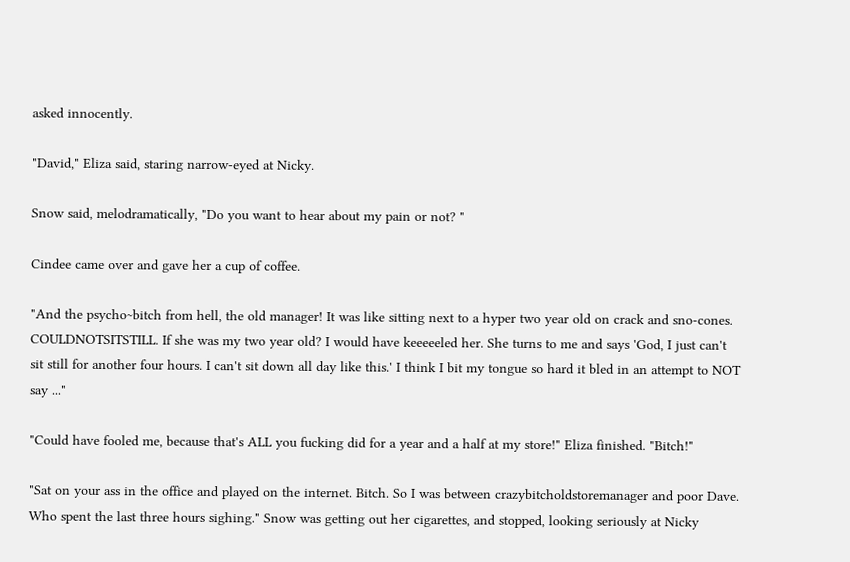asked innocently.

"David," Eliza said, staring narrow-eyed at Nicky.

Snow said, melodramatically, "Do you want to hear about my pain or not? "

Cindee came over and gave her a cup of coffee.

"And the psycho~bitch from hell, the old manager! It was like sitting next to a hyper two year old on crack and sno-cones. COULDNOTSITSTILL. If she was my two year old? I would have keeeeeled her. She turns to me and says 'God, I just can't sit still for another four hours. I can't sit down all day like this.' I think I bit my tongue so hard it bled in an attempt to NOT say ..."

"Could have fooled me, because that's ALL you fucking did for a year and a half at my store!" Eliza finished. "Bitch!"

"Sat on your ass in the office and played on the internet. Bitch. So I was between crazybitcholdstoremanager and poor Dave. Who spent the last three hours sighing." Snow was getting out her cigarettes, and stopped, looking seriously at Nicky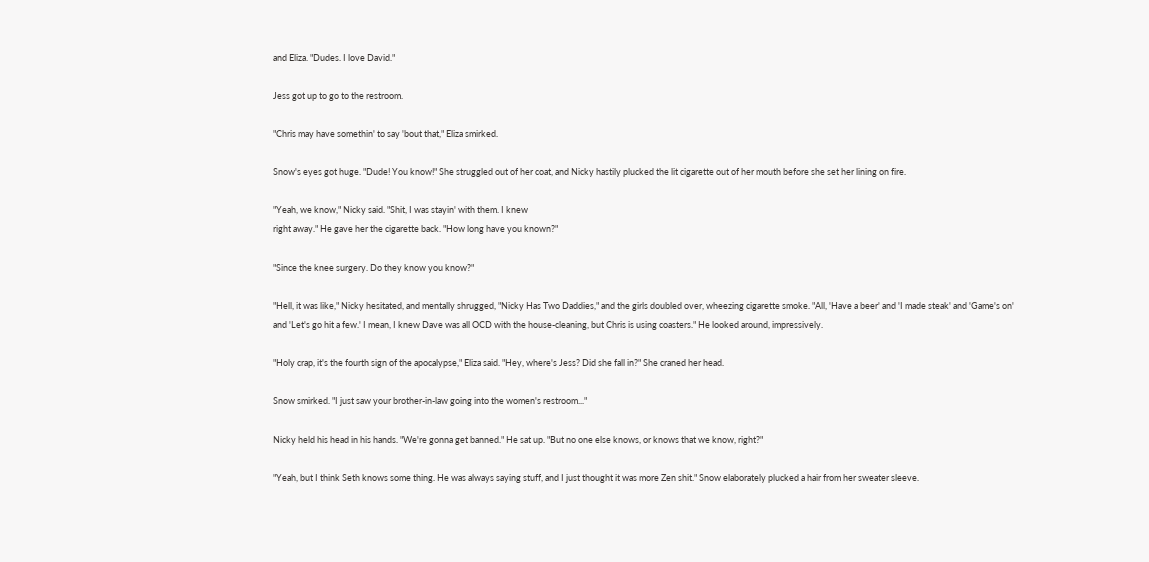and Eliza. "Dudes. I love David."

Jess got up to go to the restroom.

"Chris may have somethin' to say 'bout that," Eliza smirked.

Snow's eyes got huge. "Dude! You know!" She struggled out of her coat, and Nicky hastily plucked the lit cigarette out of her mouth before she set her lining on fire.

"Yeah, we know," Nicky said. "Shit, I was stayin' with them. I knew
right away." He gave her the cigarette back. "How long have you known?"

"Since the knee surgery. Do they know you know?"

"Hell, it was like," Nicky hesitated, and mentally shrugged, "Nicky Has Two Daddies," and the girls doubled over, wheezing cigarette smoke. "All, 'Have a beer' and 'I made steak' and 'Game's on' and 'Let's go hit a few.' I mean, I knew Dave was all OCD with the house-cleaning, but Chris is using coasters." He looked around, impressively.

"Holy crap, it's the fourth sign of the apocalypse," Eliza said. "Hey, where's Jess? Did she fall in?" She craned her head.

Snow smirked. "I just saw your brother-in-law going into the women's restroom..."

Nicky held his head in his hands. "We're gonna get banned." He sat up. "But no one else knows, or knows that we know, right?"

"Yeah, but I think Seth knows some thing. He was always saying stuff, and I just thought it was more Zen shit." Snow elaborately plucked a hair from her sweater sleeve.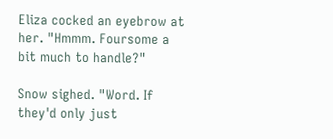Eliza cocked an eyebrow at her. "Hmmm. Foursome a bit much to handle?"

Snow sighed. "Word. If they'd only just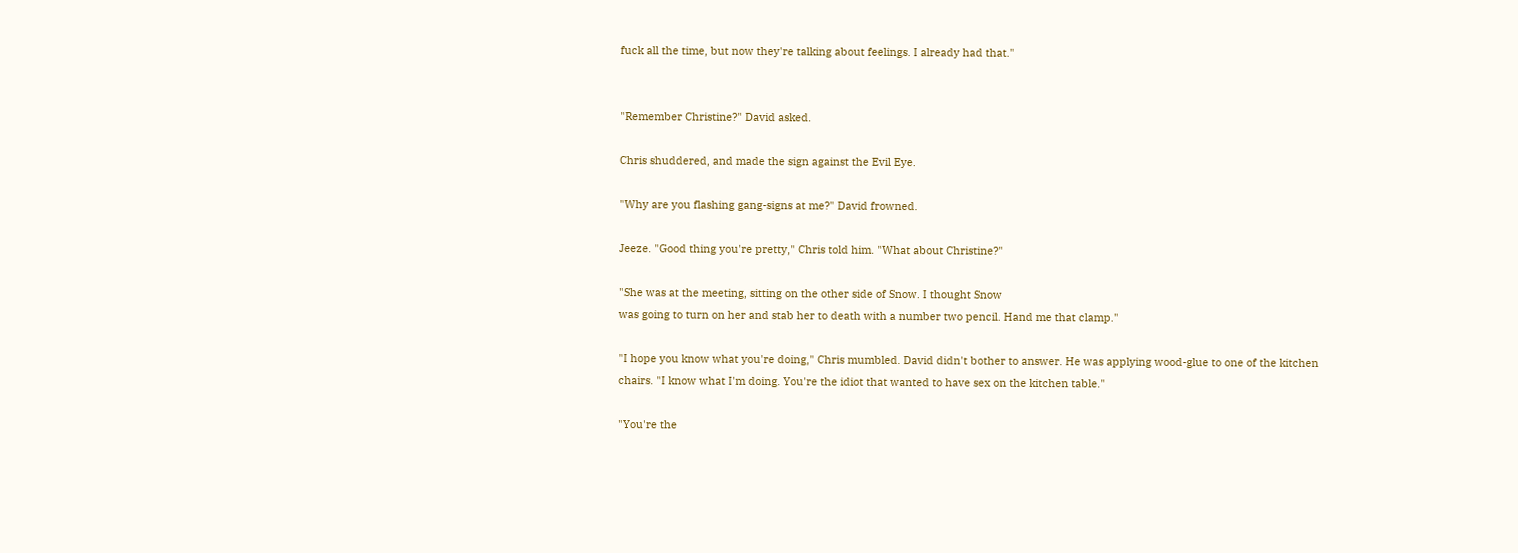fuck all the time, but now they're talking about feelings. I already had that."


"Remember Christine?" David asked.

Chris shuddered, and made the sign against the Evil Eye.

"Why are you flashing gang-signs at me?" David frowned.

Jeeze. "Good thing you're pretty," Chris told him. "What about Christine?"

"She was at the meeting, sitting on the other side of Snow. I thought Snow
was going to turn on her and stab her to death with a number two pencil. Hand me that clamp."

"I hope you know what you're doing," Chris mumbled. David didn't bother to answer. He was applying wood-glue to one of the kitchen chairs. "I know what I'm doing. You're the idiot that wanted to have sex on the kitchen table."

"You're the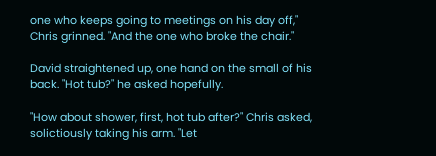one who keeps going to meetings on his day off," Chris grinned. "And the one who broke the chair."

David straightened up, one hand on the small of his back. "Hot tub?" he asked hopefully.

"How about shower, first, hot tub after?" Chris asked, solictiously taking his arm. "Let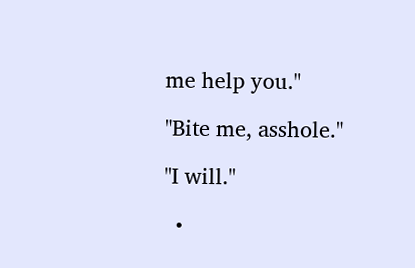me help you."

"Bite me, asshole."

"I will."

  •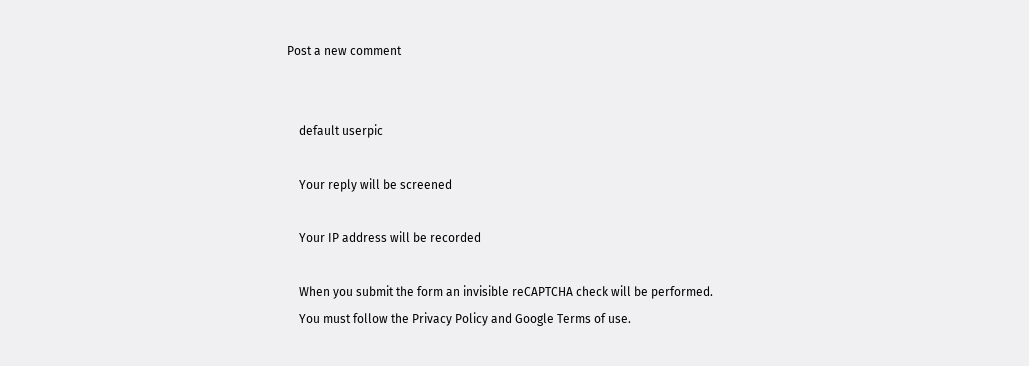Post a new comment


    default userpic

    Your reply will be screened

    Your IP address will be recorded

    When you submit the form an invisible reCAPTCHA check will be performed.
    You must follow the Privacy Policy and Google Terms of use.